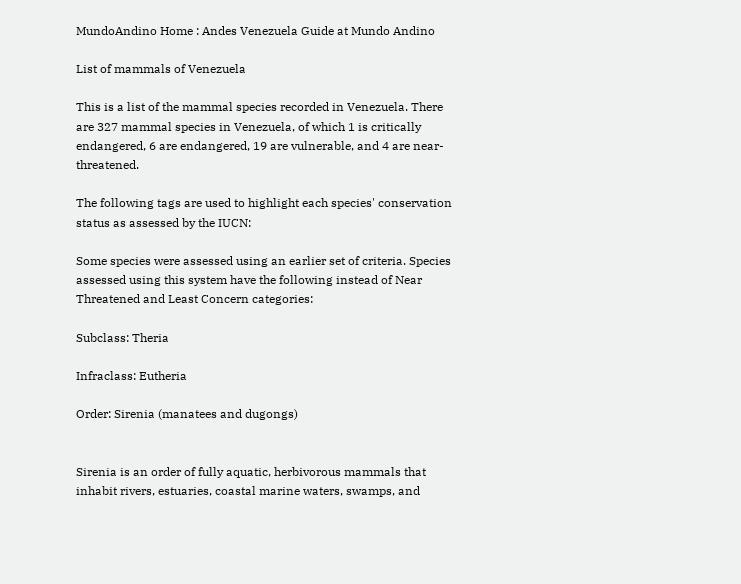MundoAndino Home : Andes Venezuela Guide at Mundo Andino

List of mammals of Venezuela

This is a list of the mammal species recorded in Venezuela. There are 327 mammal species in Venezuela, of which 1 is critically endangered, 6 are endangered, 19 are vulnerable, and 4 are near-threatened.

The following tags are used to highlight each species' conservation status as assessed by the IUCN:

Some species were assessed using an earlier set of criteria. Species assessed using this system have the following instead of Near Threatened and Least Concern categories:

Subclass: Theria

Infraclass: Eutheria

Order: Sirenia (manatees and dugongs)


Sirenia is an order of fully aquatic, herbivorous mammals that inhabit rivers, estuaries, coastal marine waters, swamps, and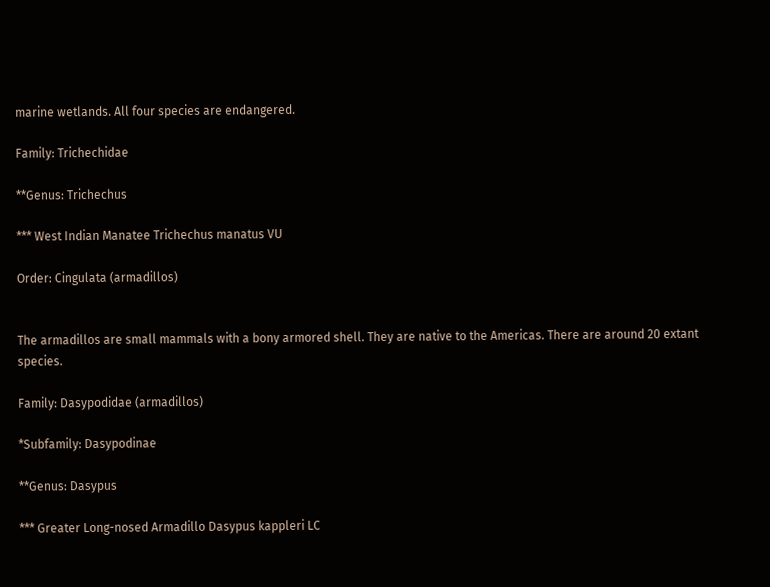marine wetlands. All four species are endangered.

Family: Trichechidae

**Genus: Trichechus

*** West Indian Manatee Trichechus manatus VU

Order: Cingulata (armadillos)


The armadillos are small mammals with a bony armored shell. They are native to the Americas. There are around 20 extant species.

Family: Dasypodidae (armadillos)

*Subfamily: Dasypodinae

**Genus: Dasypus

*** Greater Long-nosed Armadillo Dasypus kappleri LC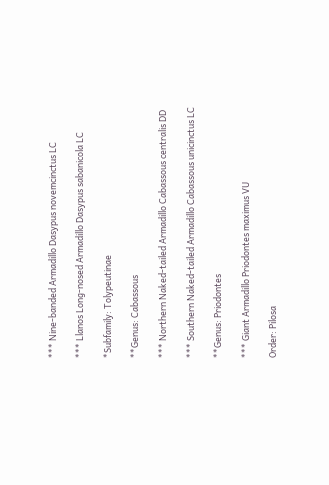*** Nine-banded Armadillo Dasypus novemcinctus LC

*** Llanos Long-nosed Armadillo Dasypus sabanicola LC

*Subfamily: Tolypeutinae

**Genus: Cabassous

*** Northern Naked-tailed Armadillo Cabassous centralis DD

*** Southern Naked-tailed Armadillo Cabassous unicinctus LC

**Genus: Priodontes

*** Giant Armadillo Priodontes maximus VU

Order: Pilosa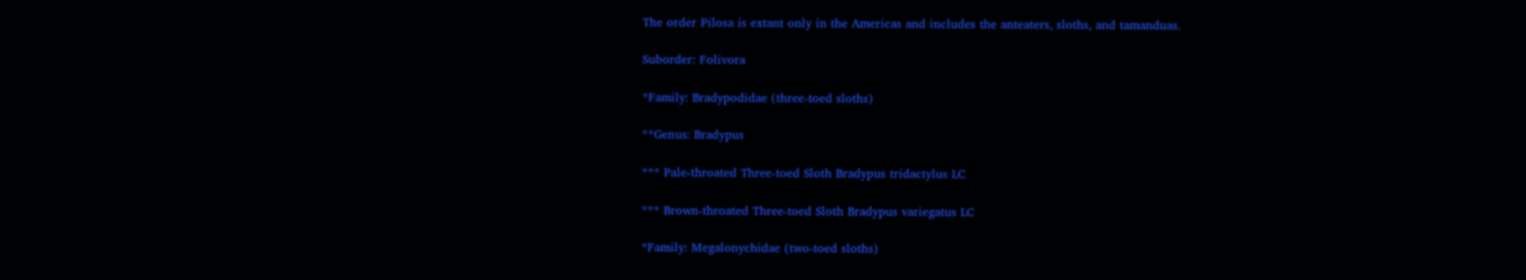The order Pilosa is extant only in the Americas and includes the anteaters, sloths, and tamanduas.

Suborder: Folivora

*Family: Bradypodidae (three-toed sloths)

**Genus: Bradypus

*** Pale-throated Three-toed Sloth Bradypus tridactylus LC

*** Brown-throated Three-toed Sloth Bradypus variegatus LC

*Family: Megalonychidae (two-toed sloths)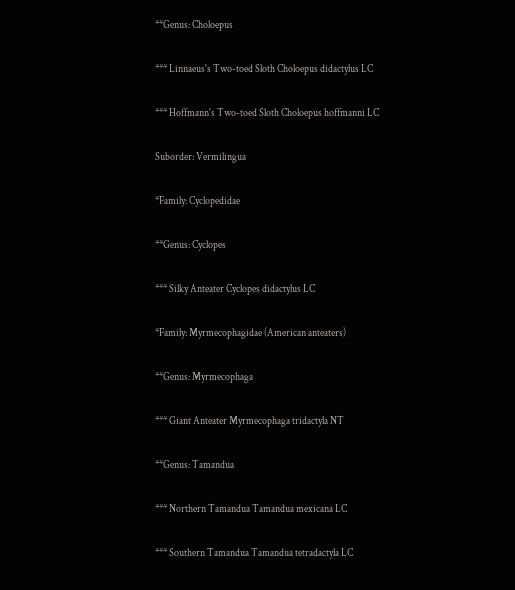**Genus: Choloepus

*** Linnaeus's Two-toed Sloth Choloepus didactylus LC

*** Hoffmann's Two-toed Sloth Choloepus hoffmanni LC

Suborder: Vermilingua

*Family: Cyclopedidae

**Genus: Cyclopes

*** Silky Anteater Cyclopes didactylus LC

*Family: Myrmecophagidae (American anteaters)

**Genus: Myrmecophaga

*** Giant Anteater Myrmecophaga tridactyla NT

**Genus: Tamandua

*** Northern Tamandua Tamandua mexicana LC

*** Southern Tamandua Tamandua tetradactyla LC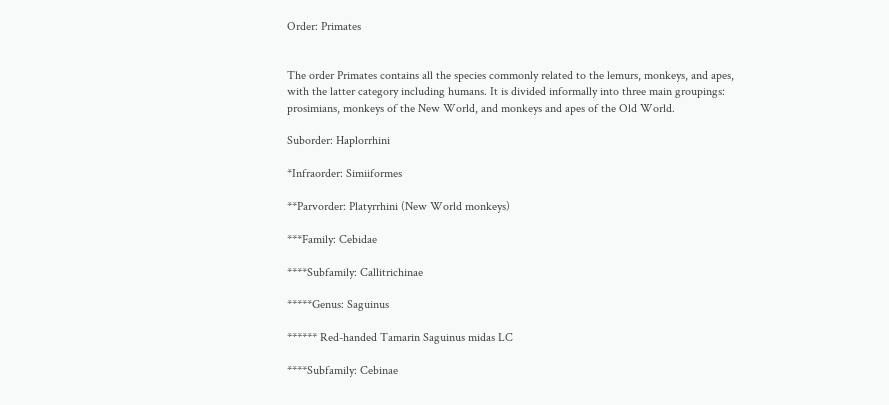Order: Primates


The order Primates contains all the species commonly related to the lemurs, monkeys, and apes, with the latter category including humans. It is divided informally into three main groupings: prosimians, monkeys of the New World, and monkeys and apes of the Old World.

Suborder: Haplorrhini

*Infraorder: Simiiformes

**Parvorder: Platyrrhini (New World monkeys)

***Family: Cebidae

****Subfamily: Callitrichinae

*****Genus: Saguinus

****** Red-handed Tamarin Saguinus midas LC

****Subfamily: Cebinae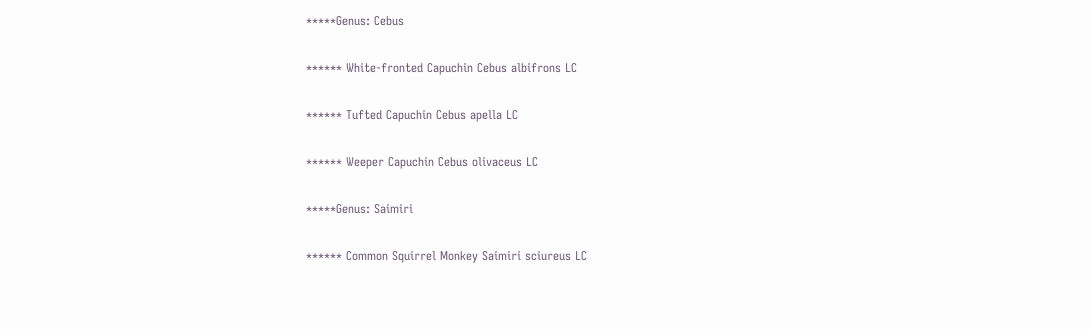*****Genus: Cebus

****** White-fronted Capuchin Cebus albifrons LC

****** Tufted Capuchin Cebus apella LC

****** Weeper Capuchin Cebus olivaceus LC

*****Genus: Saimiri

****** Common Squirrel Monkey Saimiri sciureus LC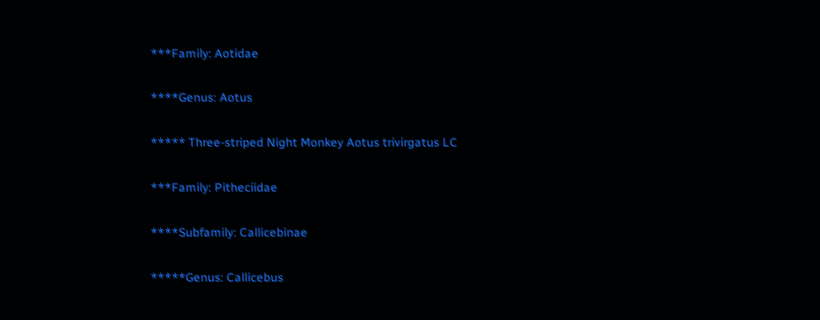***Family: Aotidae

****Genus: Aotus

***** Three-striped Night Monkey Aotus trivirgatus LC

***Family: Pitheciidae

****Subfamily: Callicebinae

*****Genus: Callicebus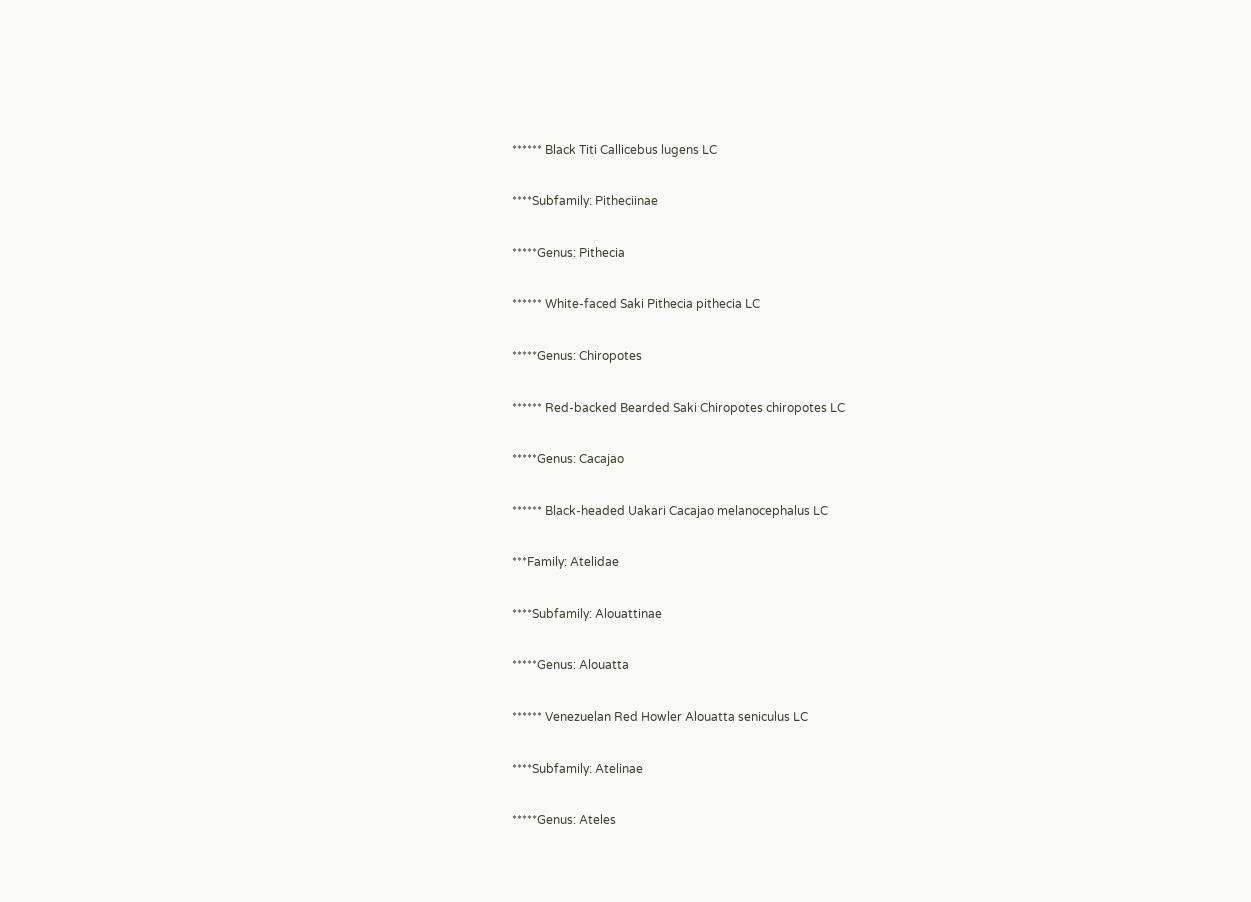****** Black Titi Callicebus lugens LC

****Subfamily: Pitheciinae

*****Genus: Pithecia

****** White-faced Saki Pithecia pithecia LC

*****Genus: Chiropotes

****** Red-backed Bearded Saki Chiropotes chiropotes LC

*****Genus: Cacajao

****** Black-headed Uakari Cacajao melanocephalus LC

***Family: Atelidae

****Subfamily: Alouattinae

*****Genus: Alouatta

****** Venezuelan Red Howler Alouatta seniculus LC

****Subfamily: Atelinae

*****Genus: Ateles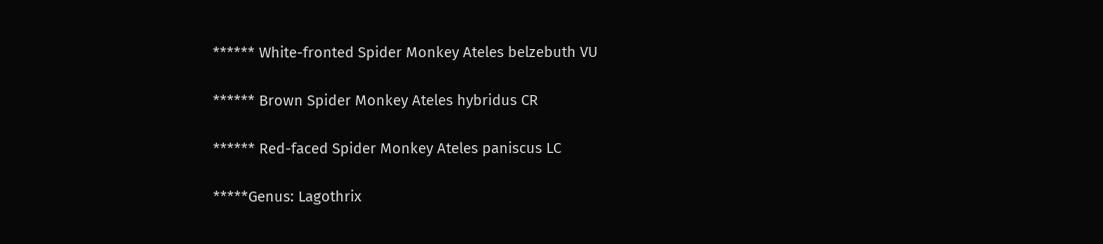****** White-fronted Spider Monkey Ateles belzebuth VU

****** Brown Spider Monkey Ateles hybridus CR

****** Red-faced Spider Monkey Ateles paniscus LC

*****Genus: Lagothrix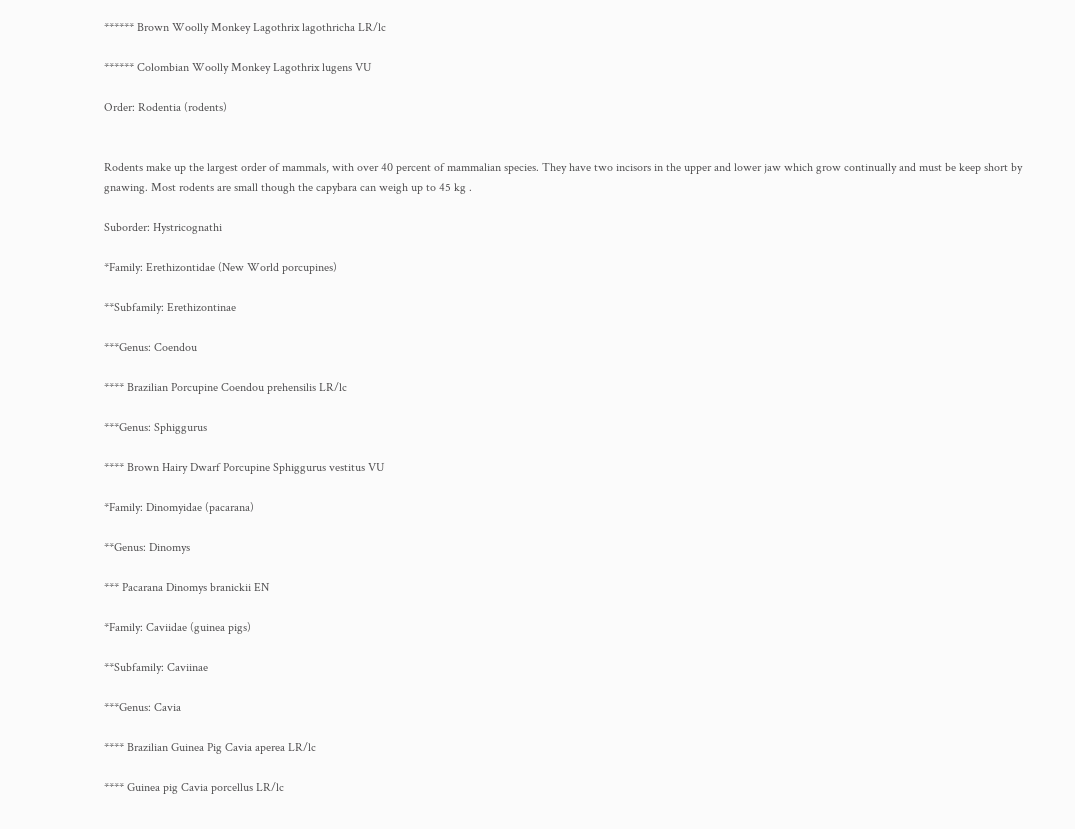****** Brown Woolly Monkey Lagothrix lagothricha LR/lc

****** Colombian Woolly Monkey Lagothrix lugens VU

Order: Rodentia (rodents)


Rodents make up the largest order of mammals, with over 40 percent of mammalian species. They have two incisors in the upper and lower jaw which grow continually and must be keep short by gnawing. Most rodents are small though the capybara can weigh up to 45 kg .

Suborder: Hystricognathi

*Family: Erethizontidae (New World porcupines)

**Subfamily: Erethizontinae

***Genus: Coendou

**** Brazilian Porcupine Coendou prehensilis LR/lc

***Genus: Sphiggurus

**** Brown Hairy Dwarf Porcupine Sphiggurus vestitus VU

*Family: Dinomyidae (pacarana)

**Genus: Dinomys

*** Pacarana Dinomys branickii EN

*Family: Caviidae (guinea pigs)

**Subfamily: Caviinae

***Genus: Cavia

**** Brazilian Guinea Pig Cavia aperea LR/lc

**** Guinea pig Cavia porcellus LR/lc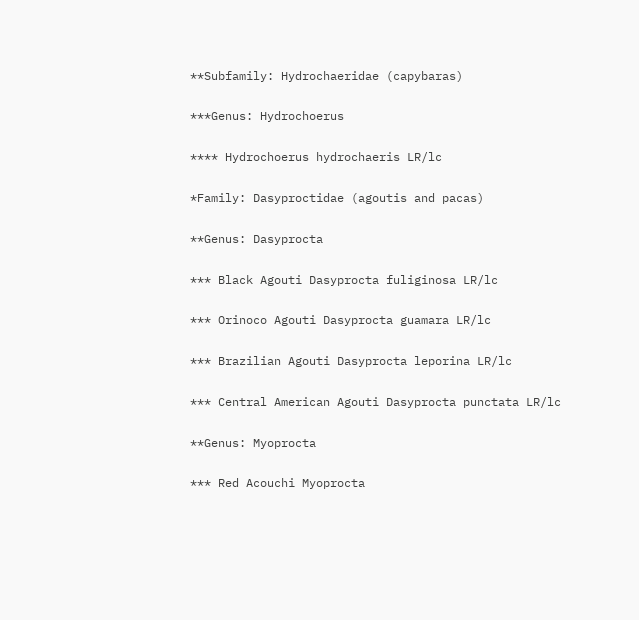**Subfamily: Hydrochaeridae (capybaras)

***Genus: Hydrochoerus

**** Hydrochoerus hydrochaeris LR/lc

*Family: Dasyproctidae (agoutis and pacas)

**Genus: Dasyprocta

*** Black Agouti Dasyprocta fuliginosa LR/lc

*** Orinoco Agouti Dasyprocta guamara LR/lc

*** Brazilian Agouti Dasyprocta leporina LR/lc

*** Central American Agouti Dasyprocta punctata LR/lc

**Genus: Myoprocta

*** Red Acouchi Myoprocta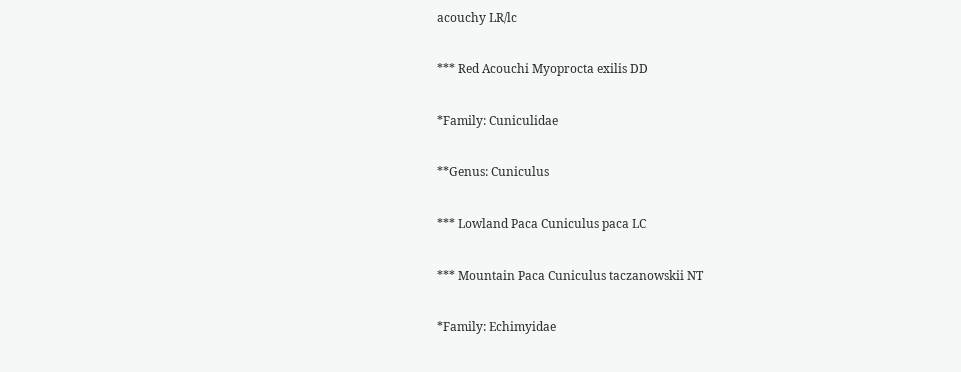acouchy LR/lc

*** Red Acouchi Myoprocta exilis DD

*Family: Cuniculidae

**Genus: Cuniculus

*** Lowland Paca Cuniculus paca LC

*** Mountain Paca Cuniculus taczanowskii NT

*Family: Echimyidae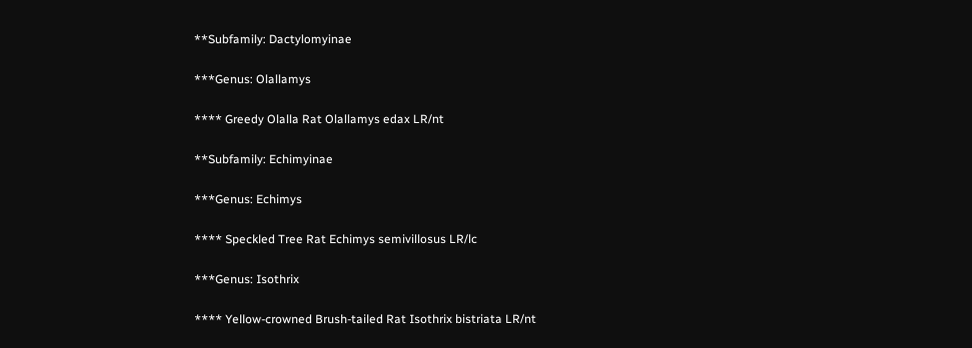**Subfamily: Dactylomyinae

***Genus: Olallamys

**** Greedy Olalla Rat Olallamys edax LR/nt

**Subfamily: Echimyinae

***Genus: Echimys

**** Speckled Tree Rat Echimys semivillosus LR/lc

***Genus: Isothrix

**** Yellow-crowned Brush-tailed Rat Isothrix bistriata LR/nt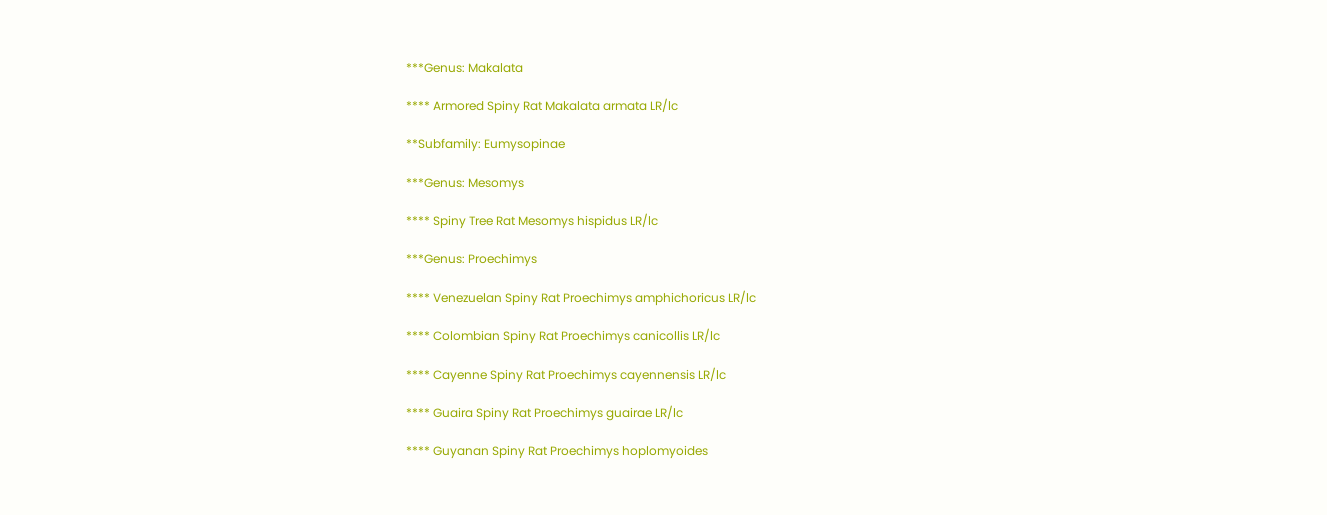***Genus: Makalata

**** Armored Spiny Rat Makalata armata LR/lc

**Subfamily: Eumysopinae

***Genus: Mesomys

**** Spiny Tree Rat Mesomys hispidus LR/lc

***Genus: Proechimys

**** Venezuelan Spiny Rat Proechimys amphichoricus LR/lc

**** Colombian Spiny Rat Proechimys canicollis LR/lc

**** Cayenne Spiny Rat Proechimys cayennensis LR/lc

**** Guaira Spiny Rat Proechimys guairae LR/lc

**** Guyanan Spiny Rat Proechimys hoplomyoides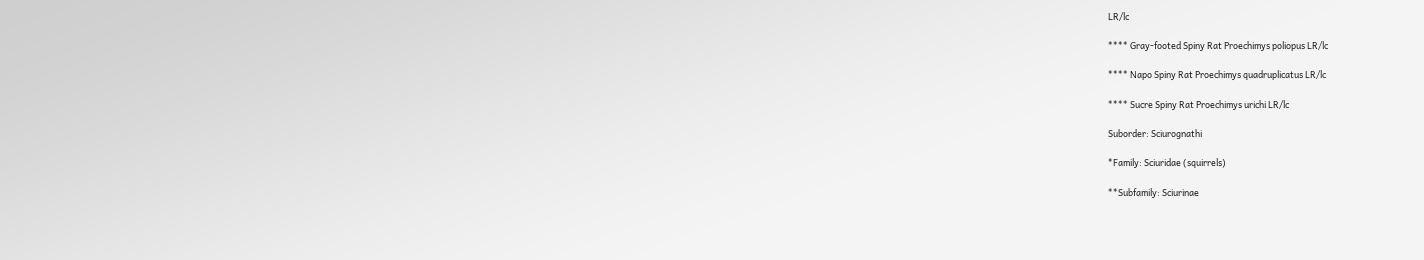LR/lc

**** Gray-footed Spiny Rat Proechimys poliopus LR/lc

**** Napo Spiny Rat Proechimys quadruplicatus LR/lc

**** Sucre Spiny Rat Proechimys urichi LR/lc

Suborder: Sciurognathi

*Family: Sciuridae (squirrels)

**Subfamily: Sciurinae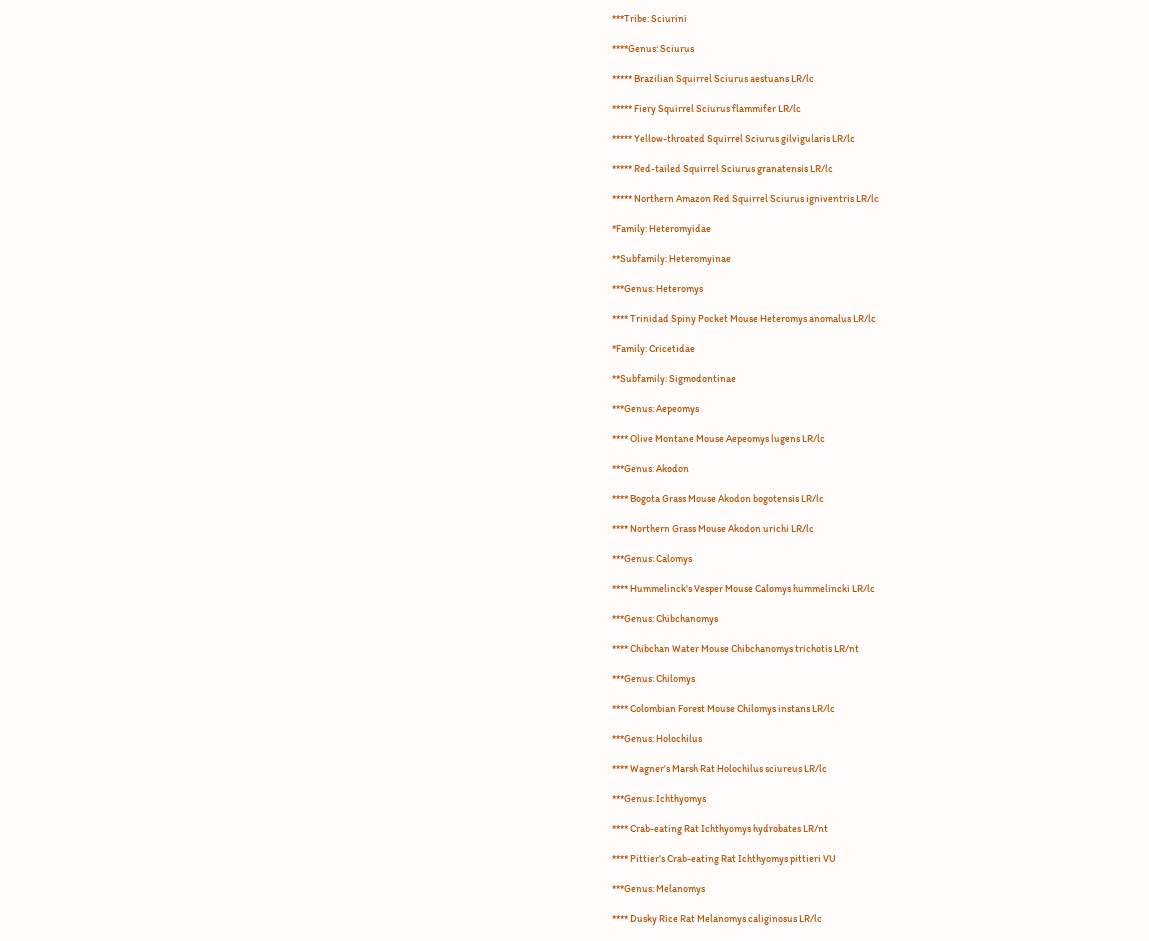***Tribe: Sciurini

****Genus: Sciurus

***** Brazilian Squirrel Sciurus aestuans LR/lc

***** Fiery Squirrel Sciurus flammifer LR/lc

***** Yellow-throated Squirrel Sciurus gilvigularis LR/lc

***** Red-tailed Squirrel Sciurus granatensis LR/lc

***** Northern Amazon Red Squirrel Sciurus igniventris LR/lc

*Family: Heteromyidae

**Subfamily: Heteromyinae

***Genus: Heteromys

**** Trinidad Spiny Pocket Mouse Heteromys anomalus LR/lc

*Family: Cricetidae

**Subfamily: Sigmodontinae

***Genus: Aepeomys

**** Olive Montane Mouse Aepeomys lugens LR/lc

***Genus: Akodon

**** Bogota Grass Mouse Akodon bogotensis LR/lc

**** Northern Grass Mouse Akodon urichi LR/lc

***Genus: Calomys

**** Hummelinck's Vesper Mouse Calomys hummelincki LR/lc

***Genus: Chibchanomys

**** Chibchan Water Mouse Chibchanomys trichotis LR/nt

***Genus: Chilomys

**** Colombian Forest Mouse Chilomys instans LR/lc

***Genus: Holochilus

**** Wagner's Marsh Rat Holochilus sciureus LR/lc

***Genus: Ichthyomys

**** Crab-eating Rat Ichthyomys hydrobates LR/nt

**** Pittier's Crab-eating Rat Ichthyomys pittieri VU

***Genus: Melanomys

**** Dusky Rice Rat Melanomys caliginosus LR/lc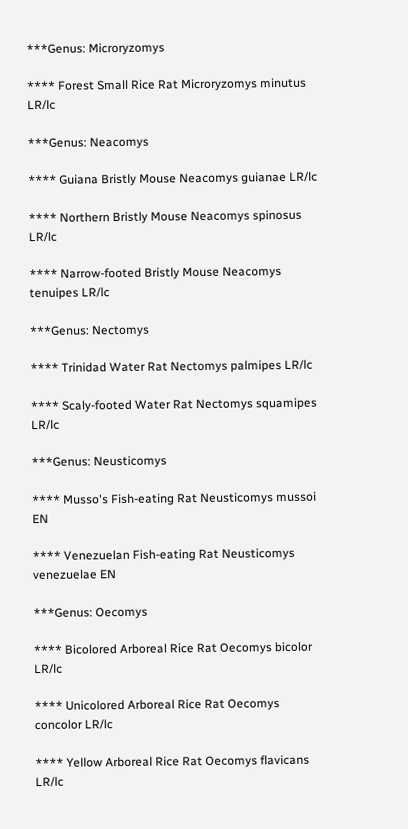***Genus: Microryzomys

**** Forest Small Rice Rat Microryzomys minutus LR/lc

***Genus: Neacomys

**** Guiana Bristly Mouse Neacomys guianae LR/lc

**** Northern Bristly Mouse Neacomys spinosus LR/lc

**** Narrow-footed Bristly Mouse Neacomys tenuipes LR/lc

***Genus: Nectomys

**** Trinidad Water Rat Nectomys palmipes LR/lc

**** Scaly-footed Water Rat Nectomys squamipes LR/lc

***Genus: Neusticomys

**** Musso's Fish-eating Rat Neusticomys mussoi EN

**** Venezuelan Fish-eating Rat Neusticomys venezuelae EN

***Genus: Oecomys

**** Bicolored Arboreal Rice Rat Oecomys bicolor LR/lc

**** Unicolored Arboreal Rice Rat Oecomys concolor LR/lc

**** Yellow Arboreal Rice Rat Oecomys flavicans LR/lc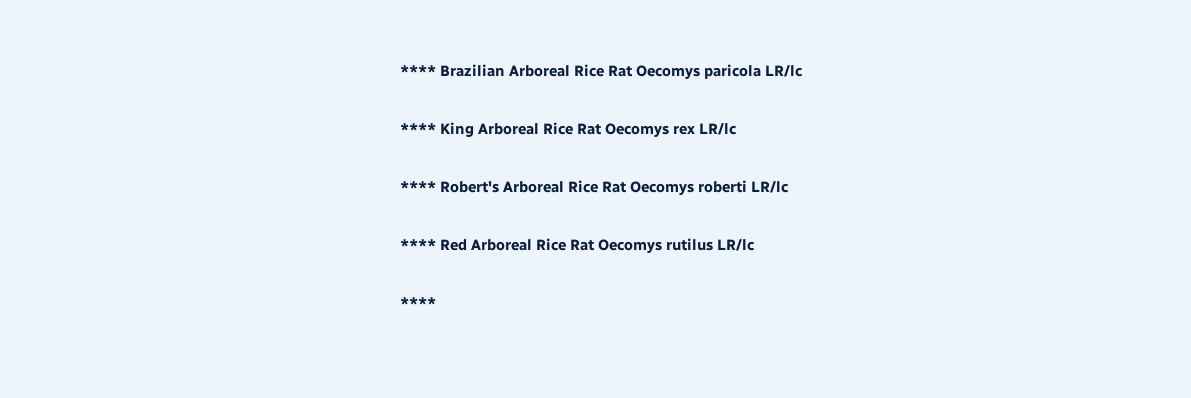**** Brazilian Arboreal Rice Rat Oecomys paricola LR/lc

**** King Arboreal Rice Rat Oecomys rex LR/lc

**** Robert's Arboreal Rice Rat Oecomys roberti LR/lc

**** Red Arboreal Rice Rat Oecomys rutilus LR/lc

****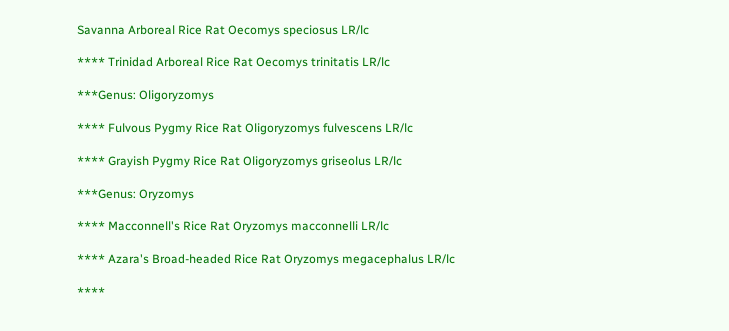Savanna Arboreal Rice Rat Oecomys speciosus LR/lc

**** Trinidad Arboreal Rice Rat Oecomys trinitatis LR/lc

***Genus: Oligoryzomys

**** Fulvous Pygmy Rice Rat Oligoryzomys fulvescens LR/lc

**** Grayish Pygmy Rice Rat Oligoryzomys griseolus LR/lc

***Genus: Oryzomys

**** Macconnell's Rice Rat Oryzomys macconnelli LR/lc

**** Azara's Broad-headed Rice Rat Oryzomys megacephalus LR/lc

****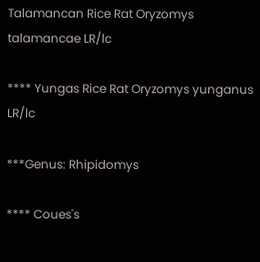Talamancan Rice Rat Oryzomys talamancae LR/lc

**** Yungas Rice Rat Oryzomys yunganus LR/lc

***Genus: Rhipidomys

**** Coues's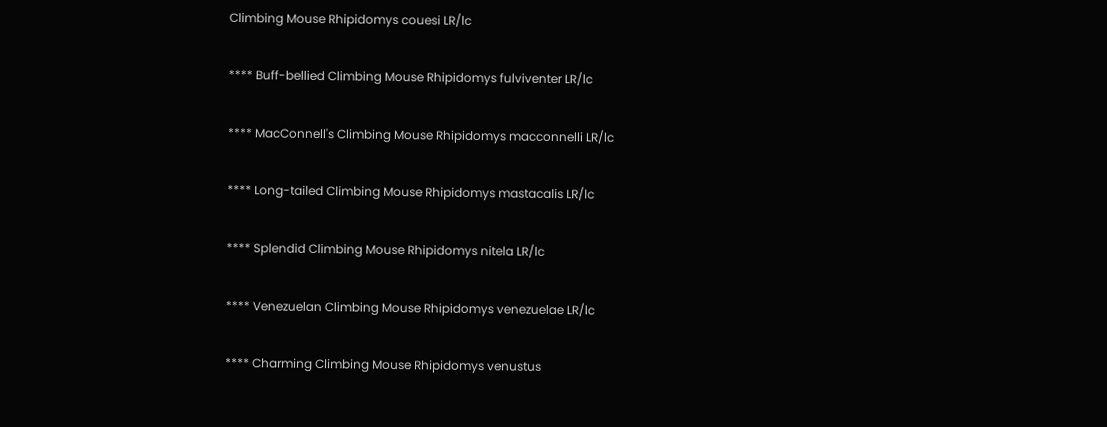Climbing Mouse Rhipidomys couesi LR/lc

**** Buff-bellied Climbing Mouse Rhipidomys fulviventer LR/lc

**** MacConnell's Climbing Mouse Rhipidomys macconnelli LR/lc

**** Long-tailed Climbing Mouse Rhipidomys mastacalis LR/lc

**** Splendid Climbing Mouse Rhipidomys nitela LR/lc

**** Venezuelan Climbing Mouse Rhipidomys venezuelae LR/lc

**** Charming Climbing Mouse Rhipidomys venustus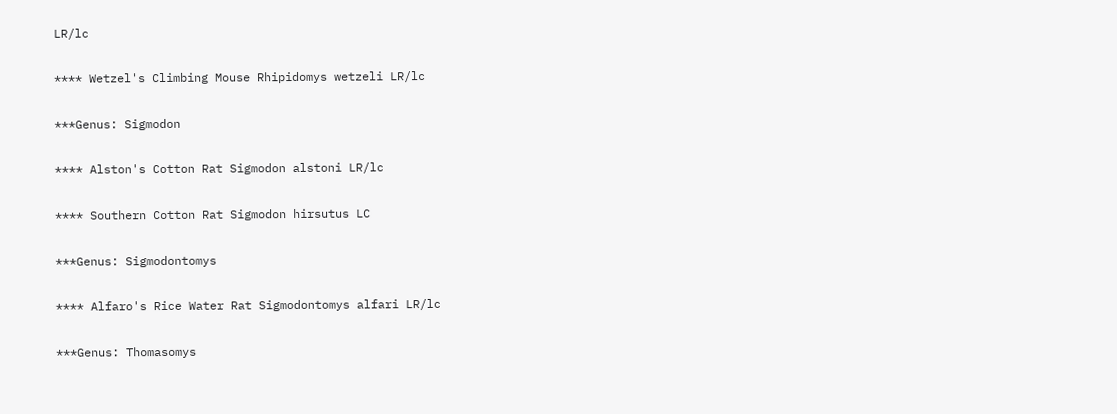LR/lc

**** Wetzel's Climbing Mouse Rhipidomys wetzeli LR/lc

***Genus: Sigmodon

**** Alston's Cotton Rat Sigmodon alstoni LR/lc

**** Southern Cotton Rat Sigmodon hirsutus LC

***Genus: Sigmodontomys

**** Alfaro's Rice Water Rat Sigmodontomys alfari LR/lc

***Genus: Thomasomys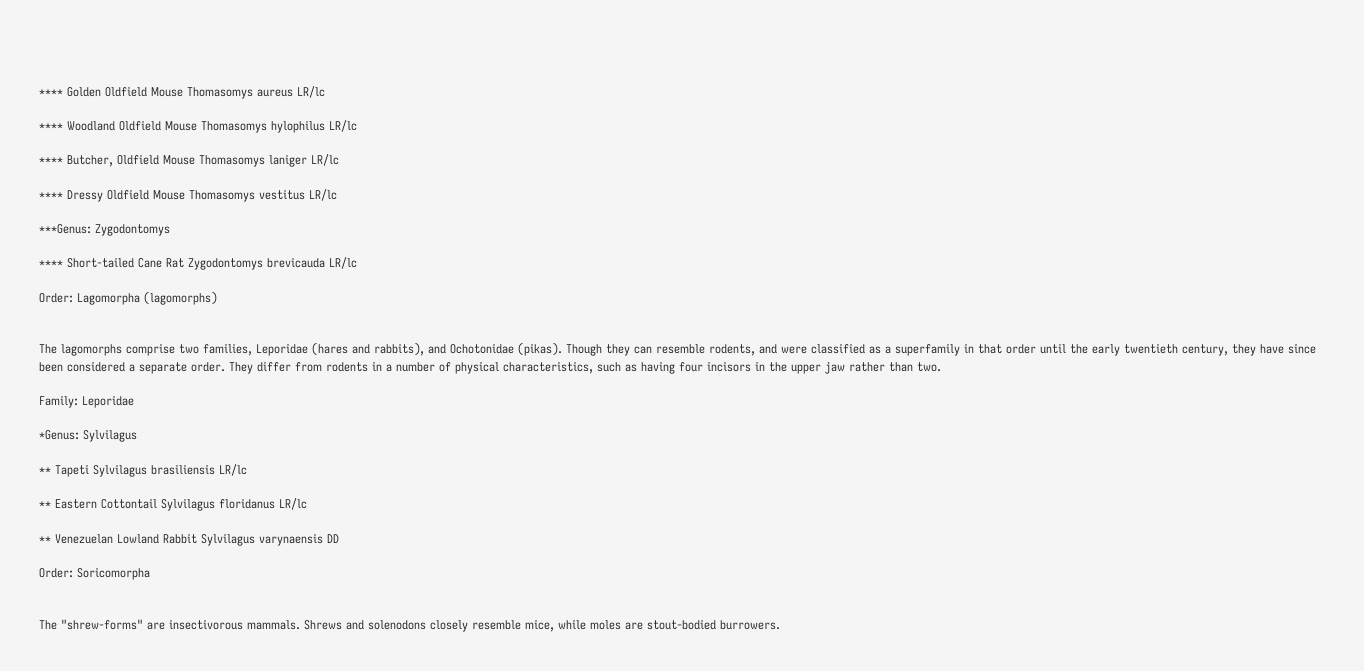**** Golden Oldfield Mouse Thomasomys aureus LR/lc

**** Woodland Oldfield Mouse Thomasomys hylophilus LR/lc

**** Butcher, Oldfield Mouse Thomasomys laniger LR/lc

**** Dressy Oldfield Mouse Thomasomys vestitus LR/lc

***Genus: Zygodontomys

**** Short-tailed Cane Rat Zygodontomys brevicauda LR/lc

Order: Lagomorpha (lagomorphs)


The lagomorphs comprise two families, Leporidae (hares and rabbits), and Ochotonidae (pikas). Though they can resemble rodents, and were classified as a superfamily in that order until the early twentieth century, they have since been considered a separate order. They differ from rodents in a number of physical characteristics, such as having four incisors in the upper jaw rather than two.

Family: Leporidae

*Genus: Sylvilagus

** Tapeti Sylvilagus brasiliensis LR/lc

** Eastern Cottontail Sylvilagus floridanus LR/lc

** Venezuelan Lowland Rabbit Sylvilagus varynaensis DD

Order: Soricomorpha


The "shrew-forms" are insectivorous mammals. Shrews and solenodons closely resemble mice, while moles are stout-bodied burrowers.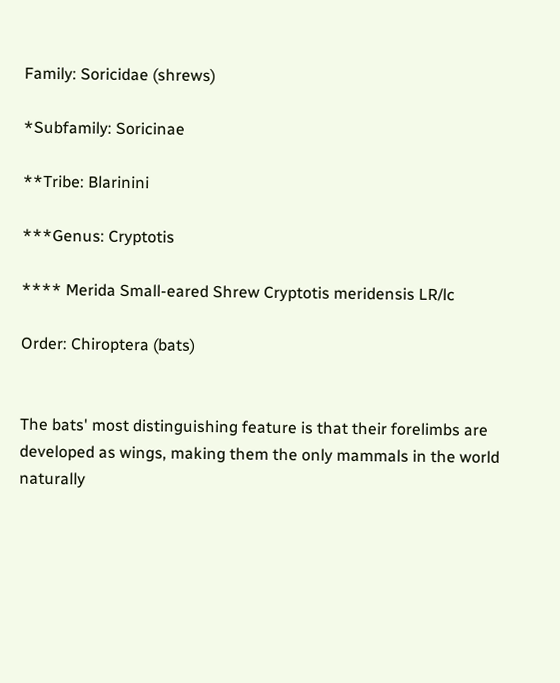Family: Soricidae (shrews)

*Subfamily: Soricinae

**Tribe: Blarinini

***Genus: Cryptotis

**** Merida Small-eared Shrew Cryptotis meridensis LR/lc

Order: Chiroptera (bats)


The bats' most distinguishing feature is that their forelimbs are developed as wings, making them the only mammals in the world naturally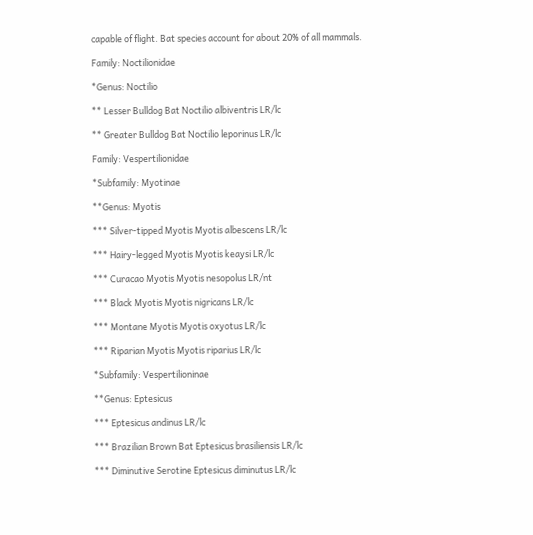capable of flight. Bat species account for about 20% of all mammals.

Family: Noctilionidae

*Genus: Noctilio

** Lesser Bulldog Bat Noctilio albiventris LR/lc

** Greater Bulldog Bat Noctilio leporinus LR/lc

Family: Vespertilionidae

*Subfamily: Myotinae

**Genus: Myotis

*** Silver-tipped Myotis Myotis albescens LR/lc

*** Hairy-legged Myotis Myotis keaysi LR/lc

*** Curacao Myotis Myotis nesopolus LR/nt

*** Black Myotis Myotis nigricans LR/lc

*** Montane Myotis Myotis oxyotus LR/lc

*** Riparian Myotis Myotis riparius LR/lc

*Subfamily: Vespertilioninae

**Genus: Eptesicus

*** Eptesicus andinus LR/lc

*** Brazilian Brown Bat Eptesicus brasiliensis LR/lc

*** Diminutive Serotine Eptesicus diminutus LR/lc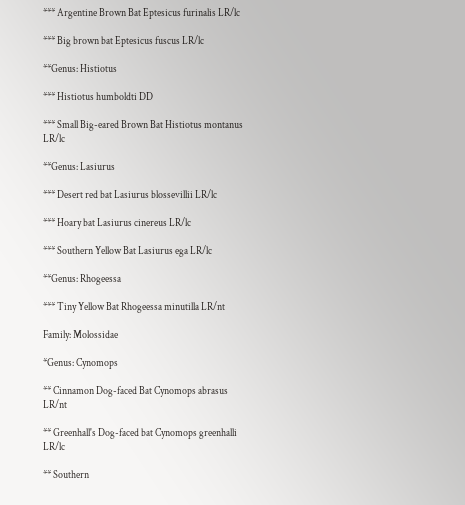*** Argentine Brown Bat Eptesicus furinalis LR/lc

*** Big brown bat Eptesicus fuscus LR/lc

**Genus: Histiotus

*** Histiotus humboldti DD

*** Small Big-eared Brown Bat Histiotus montanus LR/lc

**Genus: Lasiurus

*** Desert red bat Lasiurus blossevillii LR/lc

*** Hoary bat Lasiurus cinereus LR/lc

*** Southern Yellow Bat Lasiurus ega LR/lc

**Genus: Rhogeessa

*** Tiny Yellow Bat Rhogeessa minutilla LR/nt

Family: Molossidae

*Genus: Cynomops

** Cinnamon Dog-faced Bat Cynomops abrasus LR/nt

** Greenhall's Dog-faced bat Cynomops greenhalli LR/lc

** Southern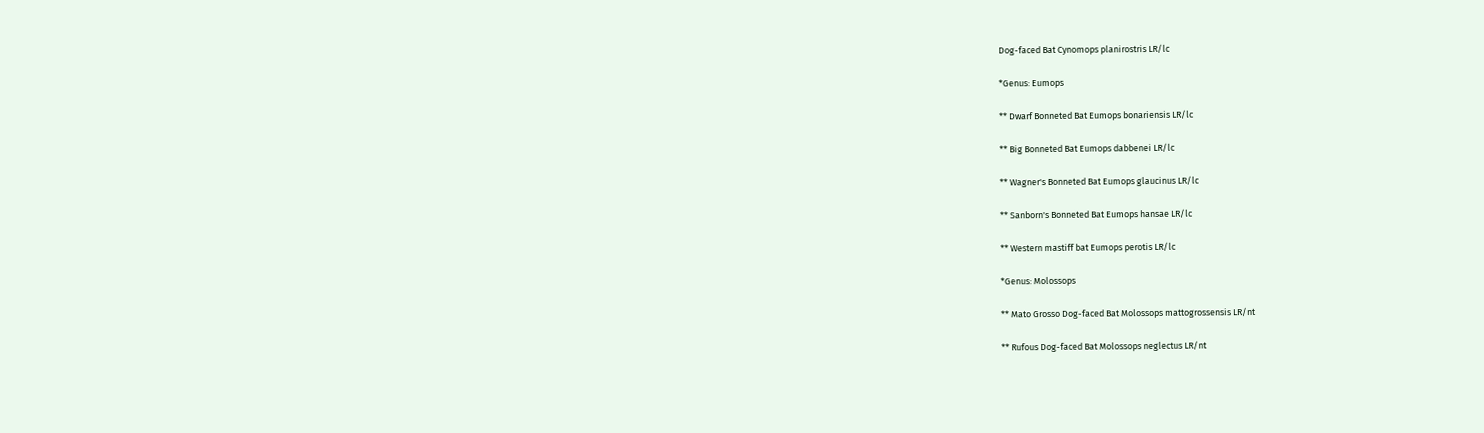Dog-faced Bat Cynomops planirostris LR/lc

*Genus: Eumops

** Dwarf Bonneted Bat Eumops bonariensis LR/lc

** Big Bonneted Bat Eumops dabbenei LR/lc

** Wagner's Bonneted Bat Eumops glaucinus LR/lc

** Sanborn's Bonneted Bat Eumops hansae LR/lc

** Western mastiff bat Eumops perotis LR/lc

*Genus: Molossops

** Mato Grosso Dog-faced Bat Molossops mattogrossensis LR/nt

** Rufous Dog-faced Bat Molossops neglectus LR/nt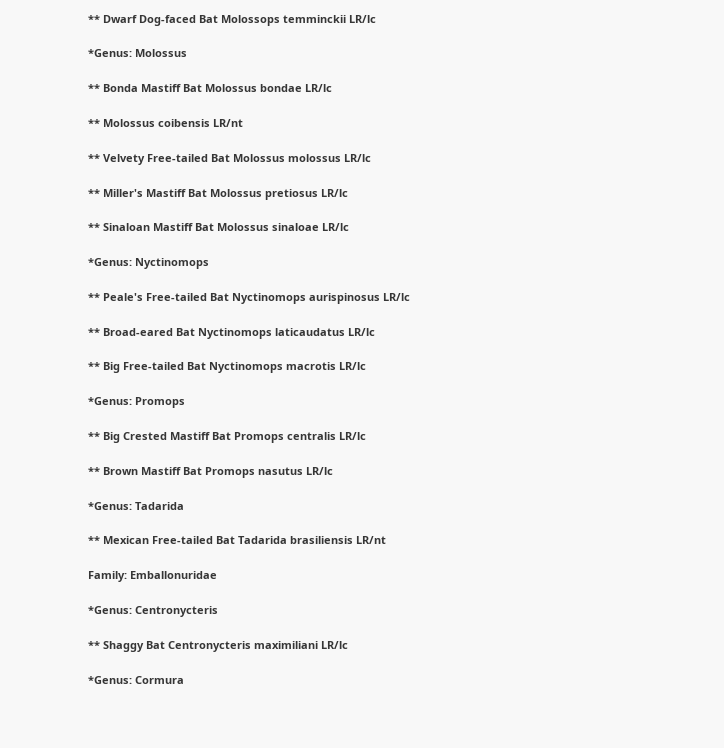** Dwarf Dog-faced Bat Molossops temminckii LR/lc

*Genus: Molossus

** Bonda Mastiff Bat Molossus bondae LR/lc

** Molossus coibensis LR/nt

** Velvety Free-tailed Bat Molossus molossus LR/lc

** Miller's Mastiff Bat Molossus pretiosus LR/lc

** Sinaloan Mastiff Bat Molossus sinaloae LR/lc

*Genus: Nyctinomops

** Peale's Free-tailed Bat Nyctinomops aurispinosus LR/lc

** Broad-eared Bat Nyctinomops laticaudatus LR/lc

** Big Free-tailed Bat Nyctinomops macrotis LR/lc

*Genus: Promops

** Big Crested Mastiff Bat Promops centralis LR/lc

** Brown Mastiff Bat Promops nasutus LR/lc

*Genus: Tadarida

** Mexican Free-tailed Bat Tadarida brasiliensis LR/nt

Family: Emballonuridae

*Genus: Centronycteris

** Shaggy Bat Centronycteris maximiliani LR/lc

*Genus: Cormura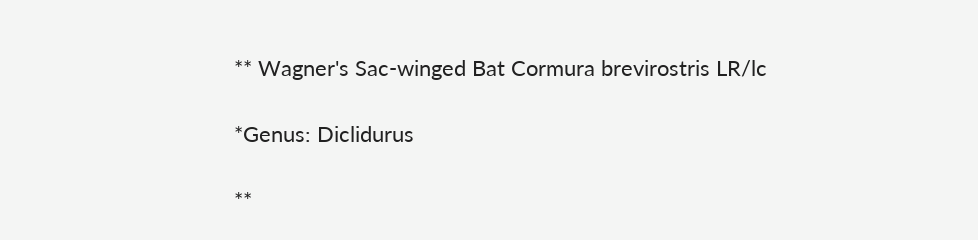** Wagner's Sac-winged Bat Cormura brevirostris LR/lc

*Genus: Diclidurus

**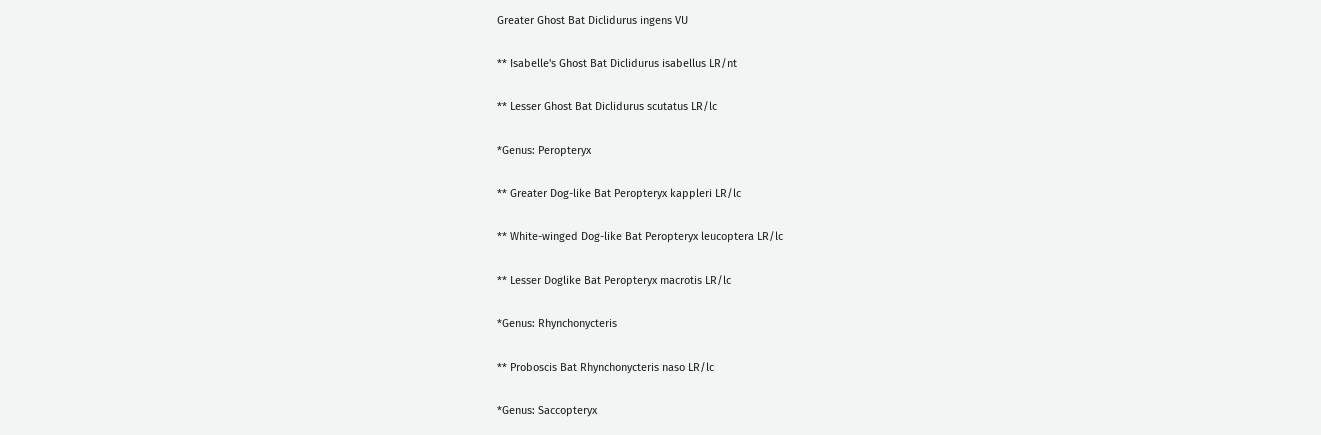Greater Ghost Bat Diclidurus ingens VU

** Isabelle's Ghost Bat Diclidurus isabellus LR/nt

** Lesser Ghost Bat Diclidurus scutatus LR/lc

*Genus: Peropteryx

** Greater Dog-like Bat Peropteryx kappleri LR/lc

** White-winged Dog-like Bat Peropteryx leucoptera LR/lc

** Lesser Doglike Bat Peropteryx macrotis LR/lc

*Genus: Rhynchonycteris

** Proboscis Bat Rhynchonycteris naso LR/lc

*Genus: Saccopteryx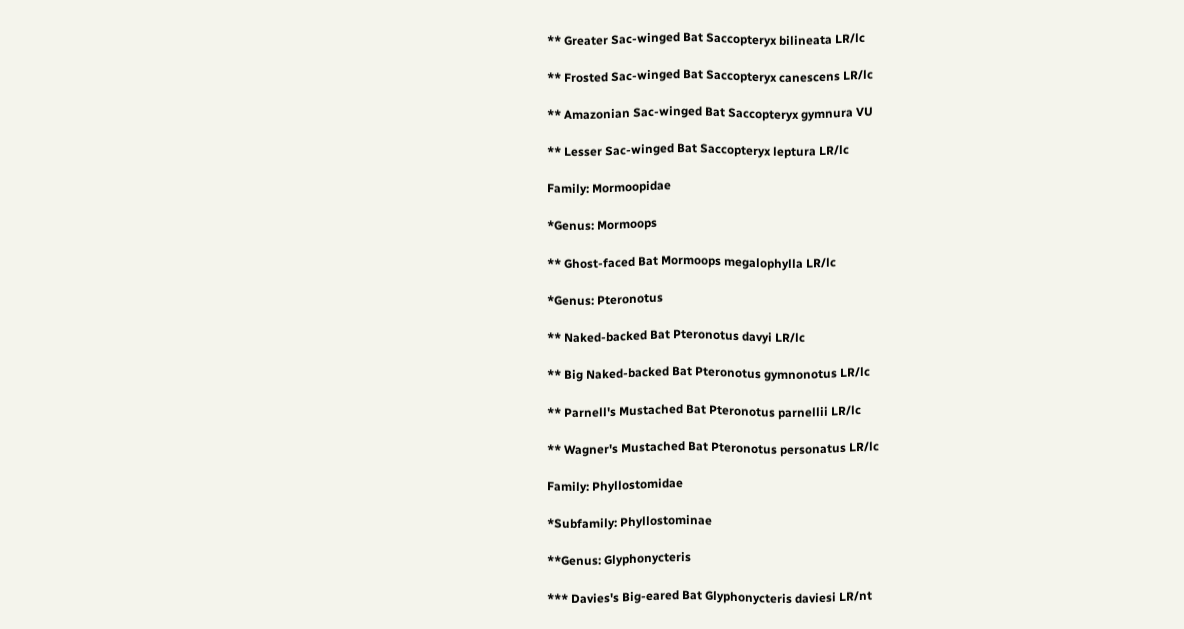** Greater Sac-winged Bat Saccopteryx bilineata LR/lc

** Frosted Sac-winged Bat Saccopteryx canescens LR/lc

** Amazonian Sac-winged Bat Saccopteryx gymnura VU

** Lesser Sac-winged Bat Saccopteryx leptura LR/lc

Family: Mormoopidae

*Genus: Mormoops

** Ghost-faced Bat Mormoops megalophylla LR/lc

*Genus: Pteronotus

** Naked-backed Bat Pteronotus davyi LR/lc

** Big Naked-backed Bat Pteronotus gymnonotus LR/lc

** Parnell's Mustached Bat Pteronotus parnellii LR/lc

** Wagner's Mustached Bat Pteronotus personatus LR/lc

Family: Phyllostomidae

*Subfamily: Phyllostominae

**Genus: Glyphonycteris

*** Davies's Big-eared Bat Glyphonycteris daviesi LR/nt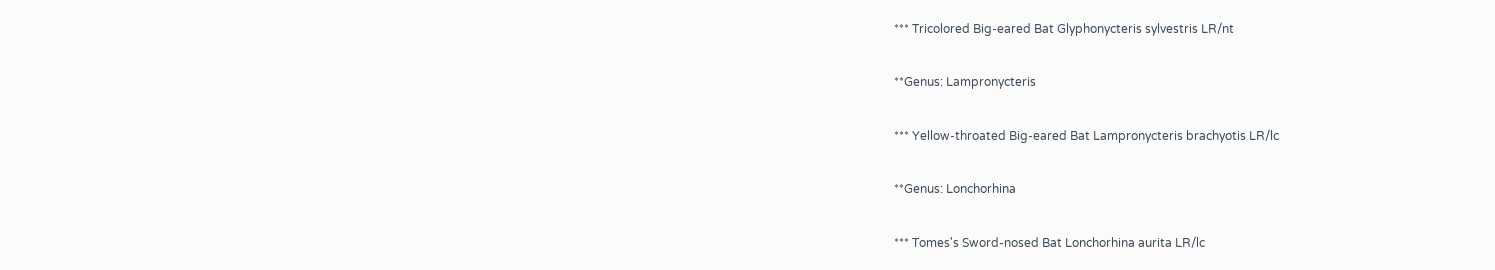*** Tricolored Big-eared Bat Glyphonycteris sylvestris LR/nt

**Genus: Lampronycteris

*** Yellow-throated Big-eared Bat Lampronycteris brachyotis LR/lc

**Genus: Lonchorhina

*** Tomes's Sword-nosed Bat Lonchorhina aurita LR/lc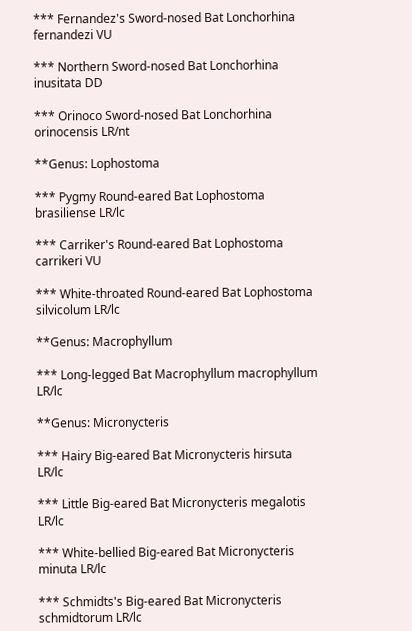*** Fernandez's Sword-nosed Bat Lonchorhina fernandezi VU

*** Northern Sword-nosed Bat Lonchorhina inusitata DD

*** Orinoco Sword-nosed Bat Lonchorhina orinocensis LR/nt

**Genus: Lophostoma

*** Pygmy Round-eared Bat Lophostoma brasiliense LR/lc

*** Carriker's Round-eared Bat Lophostoma carrikeri VU

*** White-throated Round-eared Bat Lophostoma silvicolum LR/lc

**Genus: Macrophyllum

*** Long-legged Bat Macrophyllum macrophyllum LR/lc

**Genus: Micronycteris

*** Hairy Big-eared Bat Micronycteris hirsuta LR/lc

*** Little Big-eared Bat Micronycteris megalotis LR/lc

*** White-bellied Big-eared Bat Micronycteris minuta LR/lc

*** Schmidts's Big-eared Bat Micronycteris schmidtorum LR/lc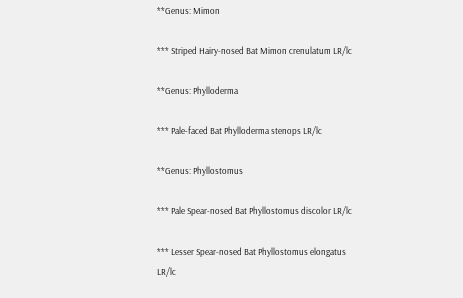**Genus: Mimon

*** Striped Hairy-nosed Bat Mimon crenulatum LR/lc

**Genus: Phylloderma

*** Pale-faced Bat Phylloderma stenops LR/lc

**Genus: Phyllostomus

*** Pale Spear-nosed Bat Phyllostomus discolor LR/lc

*** Lesser Spear-nosed Bat Phyllostomus elongatus LR/lc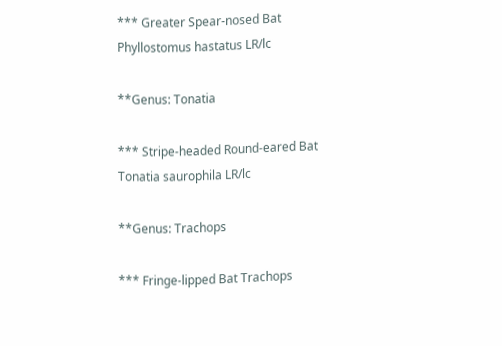*** Greater Spear-nosed Bat Phyllostomus hastatus LR/lc

**Genus: Tonatia

*** Stripe-headed Round-eared Bat Tonatia saurophila LR/lc

**Genus: Trachops

*** Fringe-lipped Bat Trachops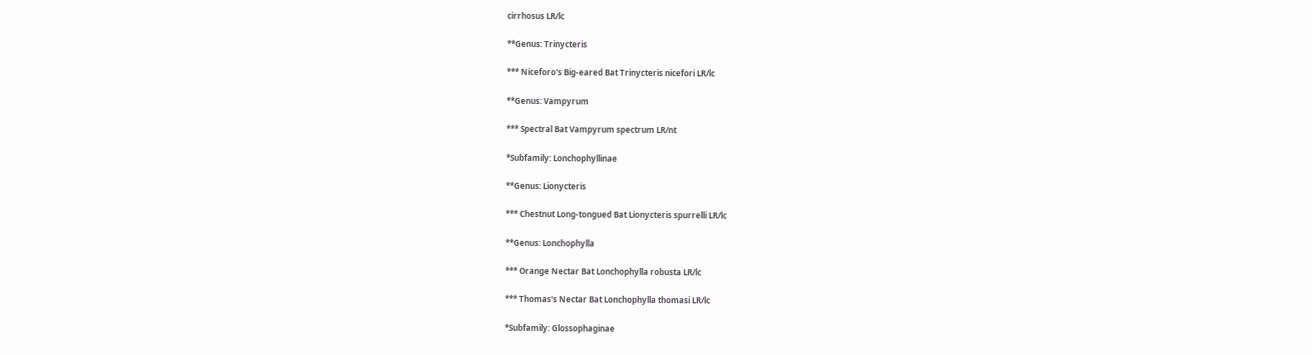cirrhosus LR/lc

**Genus: Trinycteris

*** Niceforo's Big-eared Bat Trinycteris nicefori LR/lc

**Genus: Vampyrum

*** Spectral Bat Vampyrum spectrum LR/nt

*Subfamily: Lonchophyllinae

**Genus: Lionycteris

*** Chestnut Long-tongued Bat Lionycteris spurrelli LR/lc

**Genus: Lonchophylla

*** Orange Nectar Bat Lonchophylla robusta LR/lc

*** Thomas's Nectar Bat Lonchophylla thomasi LR/lc

*Subfamily: Glossophaginae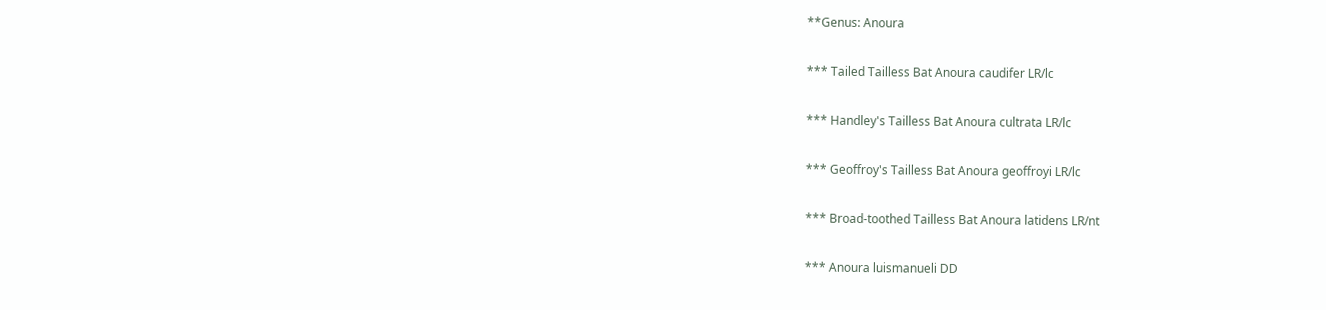**Genus: Anoura

*** Tailed Tailless Bat Anoura caudifer LR/lc

*** Handley's Tailless Bat Anoura cultrata LR/lc

*** Geoffroy's Tailless Bat Anoura geoffroyi LR/lc

*** Broad-toothed Tailless Bat Anoura latidens LR/nt

*** Anoura luismanueli DD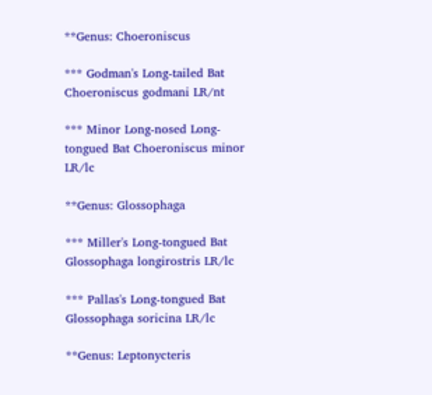**Genus: Choeroniscus

*** Godman's Long-tailed Bat Choeroniscus godmani LR/nt

*** Minor Long-nosed Long-tongued Bat Choeroniscus minor LR/lc

**Genus: Glossophaga

*** Miller's Long-tongued Bat Glossophaga longirostris LR/lc

*** Pallas's Long-tongued Bat Glossophaga soricina LR/lc

**Genus: Leptonycteris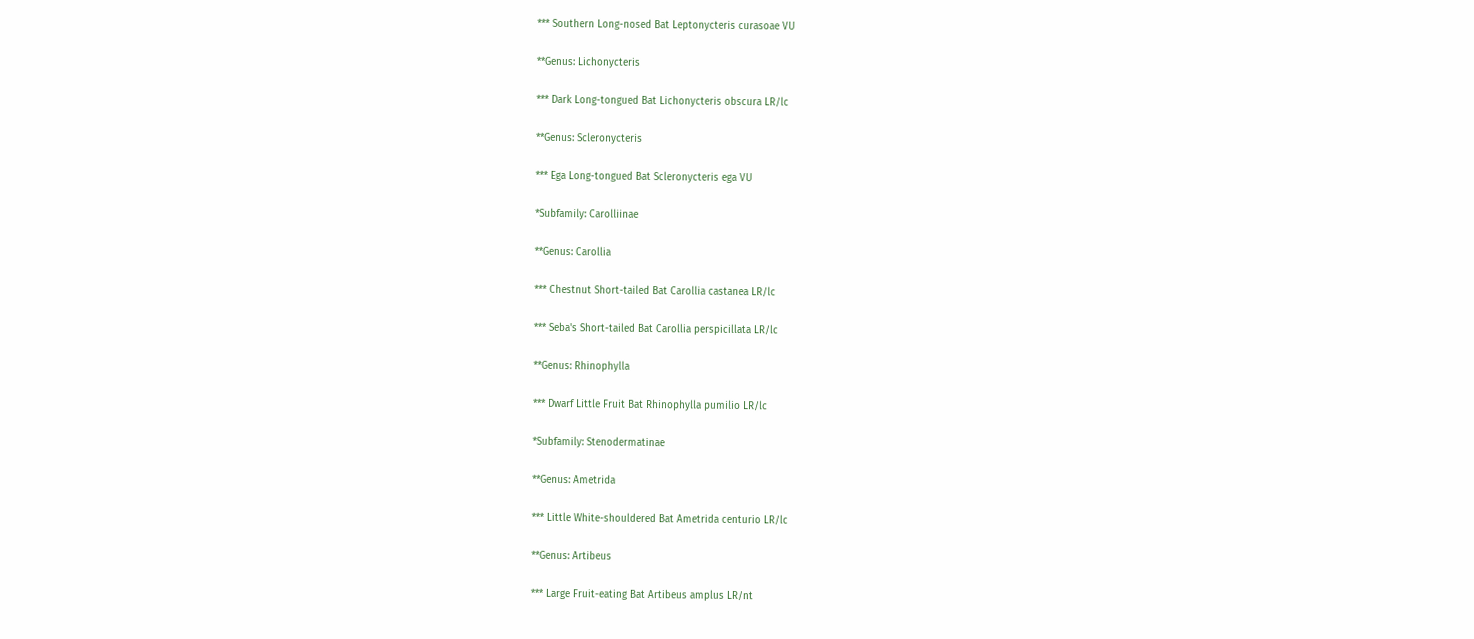*** Southern Long-nosed Bat Leptonycteris curasoae VU

**Genus: Lichonycteris

*** Dark Long-tongued Bat Lichonycteris obscura LR/lc

**Genus: Scleronycteris

*** Ega Long-tongued Bat Scleronycteris ega VU

*Subfamily: Carolliinae

**Genus: Carollia

*** Chestnut Short-tailed Bat Carollia castanea LR/lc

*** Seba's Short-tailed Bat Carollia perspicillata LR/lc

**Genus: Rhinophylla

*** Dwarf Little Fruit Bat Rhinophylla pumilio LR/lc

*Subfamily: Stenodermatinae

**Genus: Ametrida

*** Little White-shouldered Bat Ametrida centurio LR/lc

**Genus: Artibeus

*** Large Fruit-eating Bat Artibeus amplus LR/nt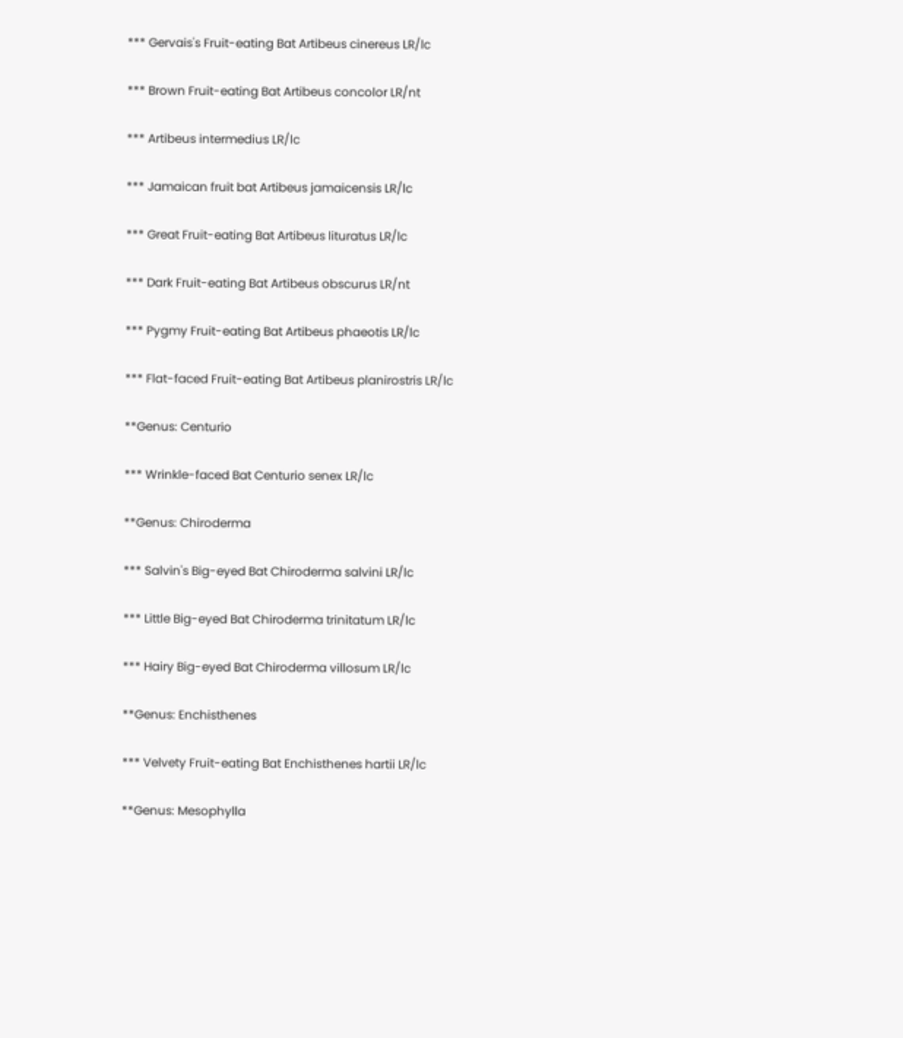*** Gervais's Fruit-eating Bat Artibeus cinereus LR/lc

*** Brown Fruit-eating Bat Artibeus concolor LR/nt

*** Artibeus intermedius LR/lc

*** Jamaican fruit bat Artibeus jamaicensis LR/lc

*** Great Fruit-eating Bat Artibeus lituratus LR/lc

*** Dark Fruit-eating Bat Artibeus obscurus LR/nt

*** Pygmy Fruit-eating Bat Artibeus phaeotis LR/lc

*** Flat-faced Fruit-eating Bat Artibeus planirostris LR/lc

**Genus: Centurio

*** Wrinkle-faced Bat Centurio senex LR/lc

**Genus: Chiroderma

*** Salvin's Big-eyed Bat Chiroderma salvini LR/lc

*** Little Big-eyed Bat Chiroderma trinitatum LR/lc

*** Hairy Big-eyed Bat Chiroderma villosum LR/lc

**Genus: Enchisthenes

*** Velvety Fruit-eating Bat Enchisthenes hartii LR/lc

**Genus: Mesophylla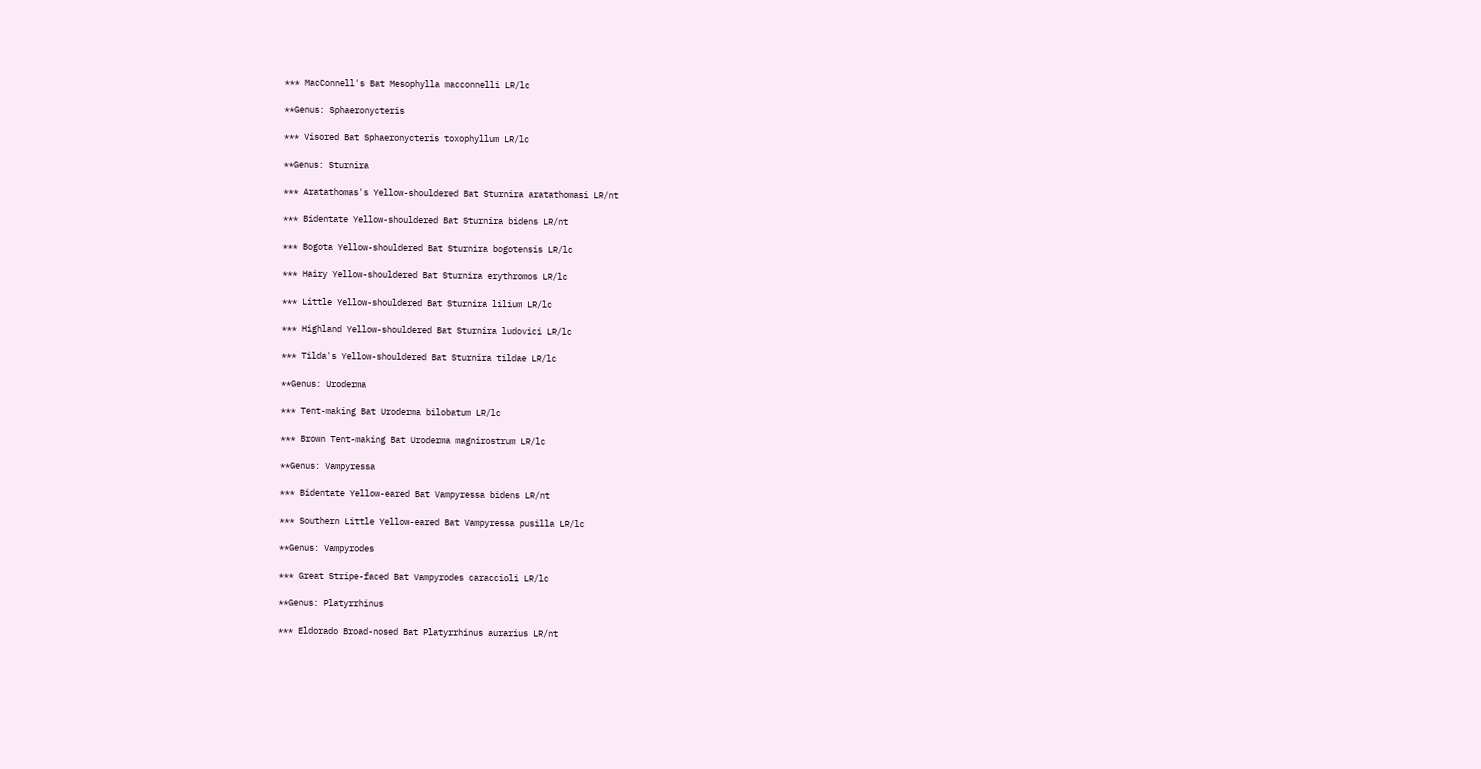*** MacConnell's Bat Mesophylla macconnelli LR/lc

**Genus: Sphaeronycteris

*** Visored Bat Sphaeronycteris toxophyllum LR/lc

**Genus: Sturnira

*** Aratathomas's Yellow-shouldered Bat Sturnira aratathomasi LR/nt

*** Bidentate Yellow-shouldered Bat Sturnira bidens LR/nt

*** Bogota Yellow-shouldered Bat Sturnira bogotensis LR/lc

*** Hairy Yellow-shouldered Bat Sturnira erythromos LR/lc

*** Little Yellow-shouldered Bat Sturnira lilium LR/lc

*** Highland Yellow-shouldered Bat Sturnira ludovici LR/lc

*** Tilda's Yellow-shouldered Bat Sturnira tildae LR/lc

**Genus: Uroderma

*** Tent-making Bat Uroderma bilobatum LR/lc

*** Brown Tent-making Bat Uroderma magnirostrum LR/lc

**Genus: Vampyressa

*** Bidentate Yellow-eared Bat Vampyressa bidens LR/nt

*** Southern Little Yellow-eared Bat Vampyressa pusilla LR/lc

**Genus: Vampyrodes

*** Great Stripe-faced Bat Vampyrodes caraccioli LR/lc

**Genus: Platyrrhinus

*** Eldorado Broad-nosed Bat Platyrrhinus aurarius LR/nt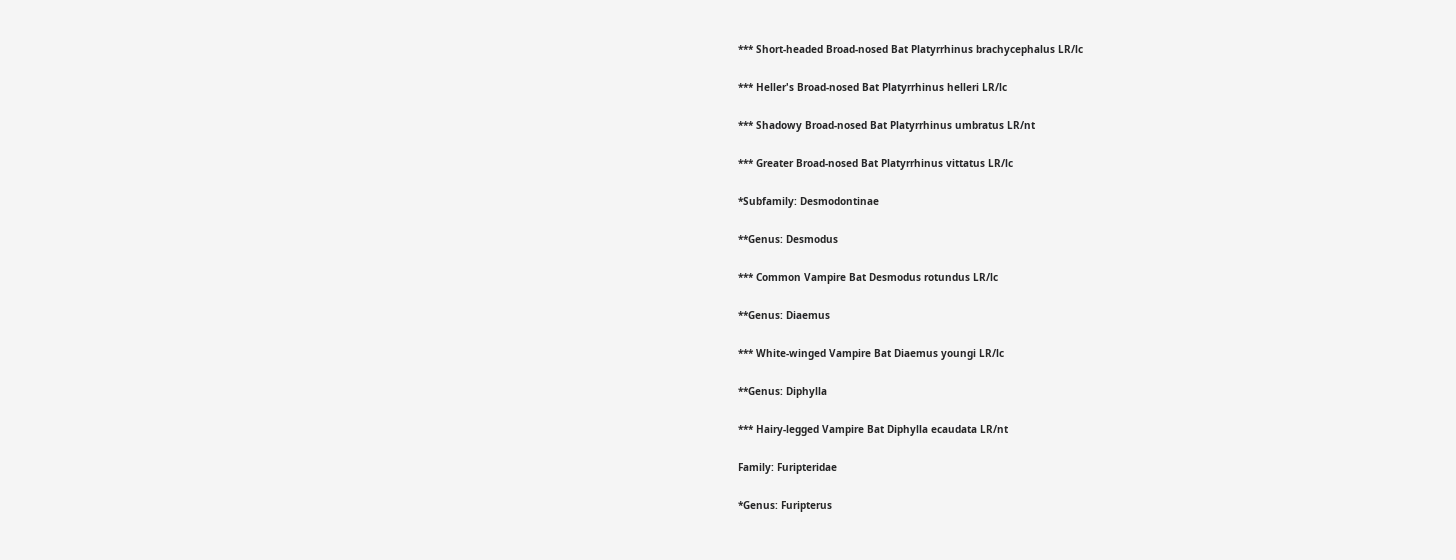*** Short-headed Broad-nosed Bat Platyrrhinus brachycephalus LR/lc

*** Heller's Broad-nosed Bat Platyrrhinus helleri LR/lc

*** Shadowy Broad-nosed Bat Platyrrhinus umbratus LR/nt

*** Greater Broad-nosed Bat Platyrrhinus vittatus LR/lc

*Subfamily: Desmodontinae

**Genus: Desmodus

*** Common Vampire Bat Desmodus rotundus LR/lc

**Genus: Diaemus

*** White-winged Vampire Bat Diaemus youngi LR/lc

**Genus: Diphylla

*** Hairy-legged Vampire Bat Diphylla ecaudata LR/nt

Family: Furipteridae

*Genus: Furipterus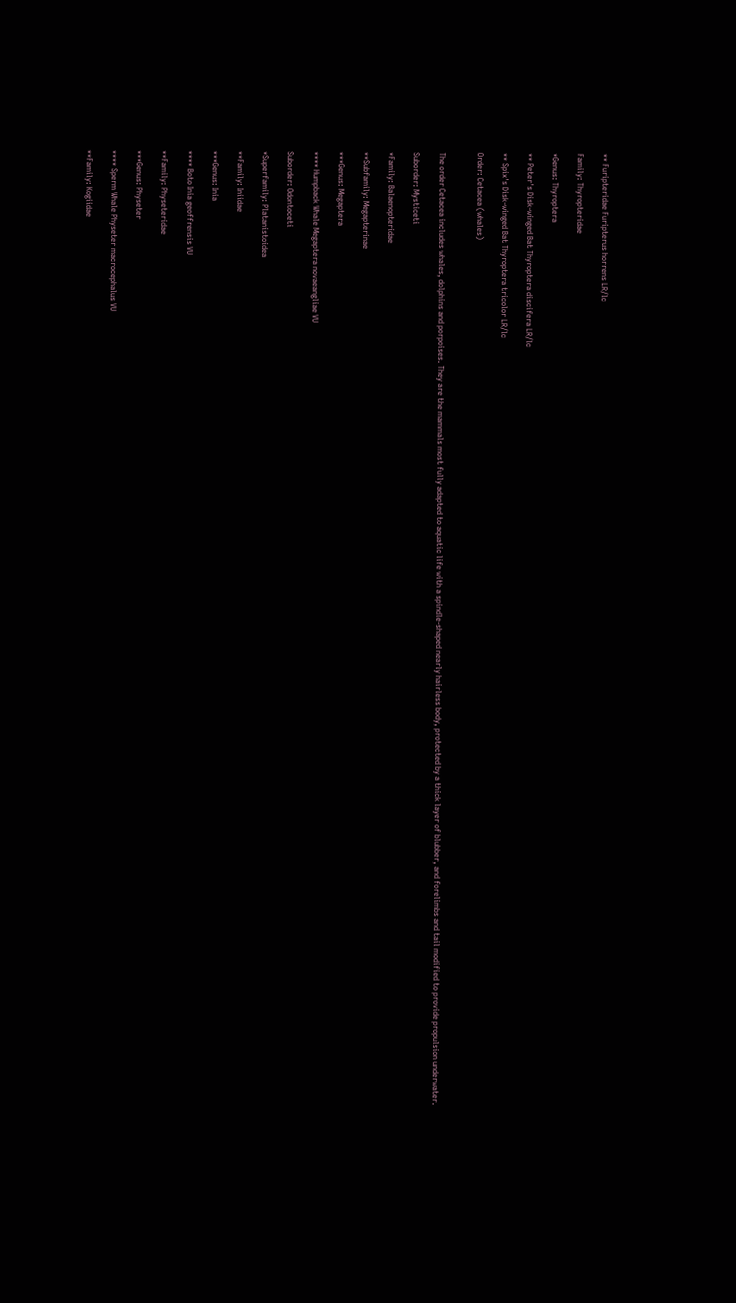** Furipteridae Furipterus horrens LR/lc

Family: Thyropteridae

*Genus: Thyroptera

** Peter's Disk-winged Bat Thyroptera discifera LR/lc

** Spix's Disk-winged Bat Thyroptera tricolor LR/lc

Order: Cetacea (whales)


The order Cetacea includes whales, dolphins and porpoises. They are the mammals most fully adapted to aquatic life with a spindle-shaped nearly hairless body, protected by a thick layer of blubber, and forelimbs and tail modified to provide propulsion underwater.

Suborder: Mysticeti

*Family: Balaenopteridae

**Subfamily: Megapterinae

***Genus: Megaptera

**** Humpback Whale Megaptera novaeangliae VU

Suborder: Odontoceti

*Superfamily: Platanistoidea

**Family: Iniidae

***Genus: Inia

**** Boto Inia geoffrensis VU

**Family: Physeteridae

***Genus: Physeter

**** Sperm Whale Physeter macrocephalus VU

**Family: Kogiidae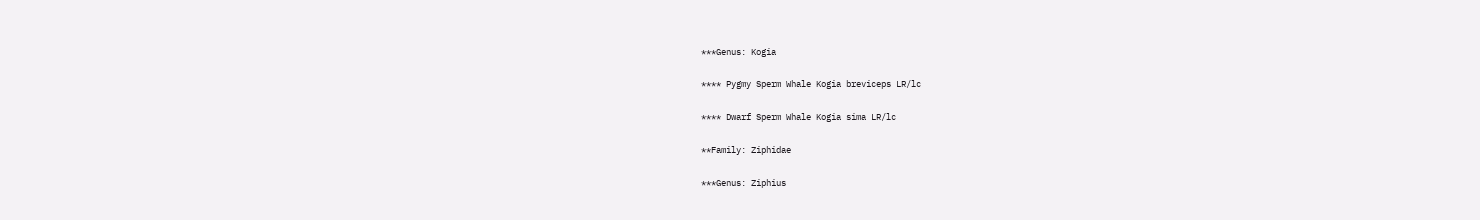***Genus: Kogia

**** Pygmy Sperm Whale Kogia breviceps LR/lc

**** Dwarf Sperm Whale Kogia sima LR/lc

**Family: Ziphidae

***Genus: Ziphius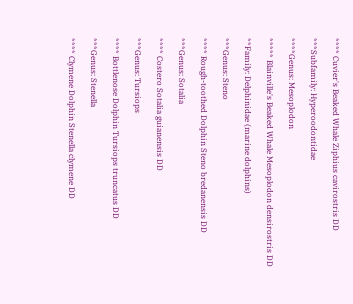**** Cuvier's Beaked Whale Ziphius cavirostris DD

***Subfamily: Hyperoodontidae

****Genus: Mesoplodon

***** Blainville's Beaked Whale Mesoplodon densirostris DD

**Family: Delphinidae (marine dolphins)

***Genus: Steno

**** Rough-toothed Dolphin Steno bredanensis DD

***Genus: Sotalia

**** Costero Sotalia guianensis DD

***Genus: Tursiops

**** Bottlenose Dolphin Tursiops truncatus DD

***Genus: Stenella

**** Clymene Dolphin Stenella clymene DD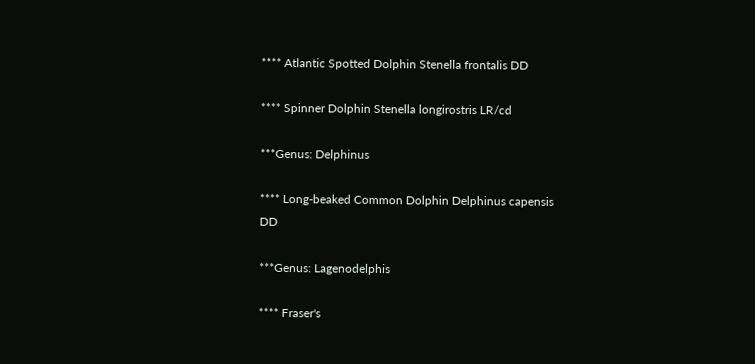**** Atlantic Spotted Dolphin Stenella frontalis DD

**** Spinner Dolphin Stenella longirostris LR/cd

***Genus: Delphinus

**** Long-beaked Common Dolphin Delphinus capensis DD

***Genus: Lagenodelphis

**** Fraser's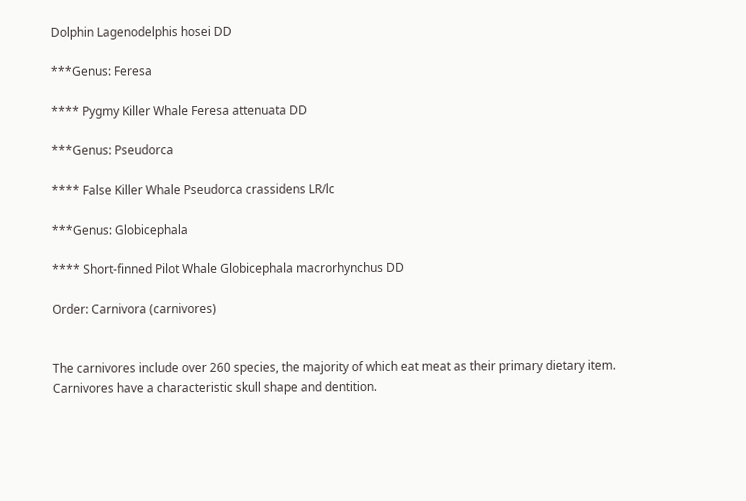Dolphin Lagenodelphis hosei DD

***Genus: Feresa

**** Pygmy Killer Whale Feresa attenuata DD

***Genus: Pseudorca

**** False Killer Whale Pseudorca crassidens LR/lc

***Genus: Globicephala

**** Short-finned Pilot Whale Globicephala macrorhynchus DD

Order: Carnivora (carnivores)


The carnivores include over 260 species, the majority of which eat meat as their primary dietary item. Carnivores have a characteristic skull shape and dentition.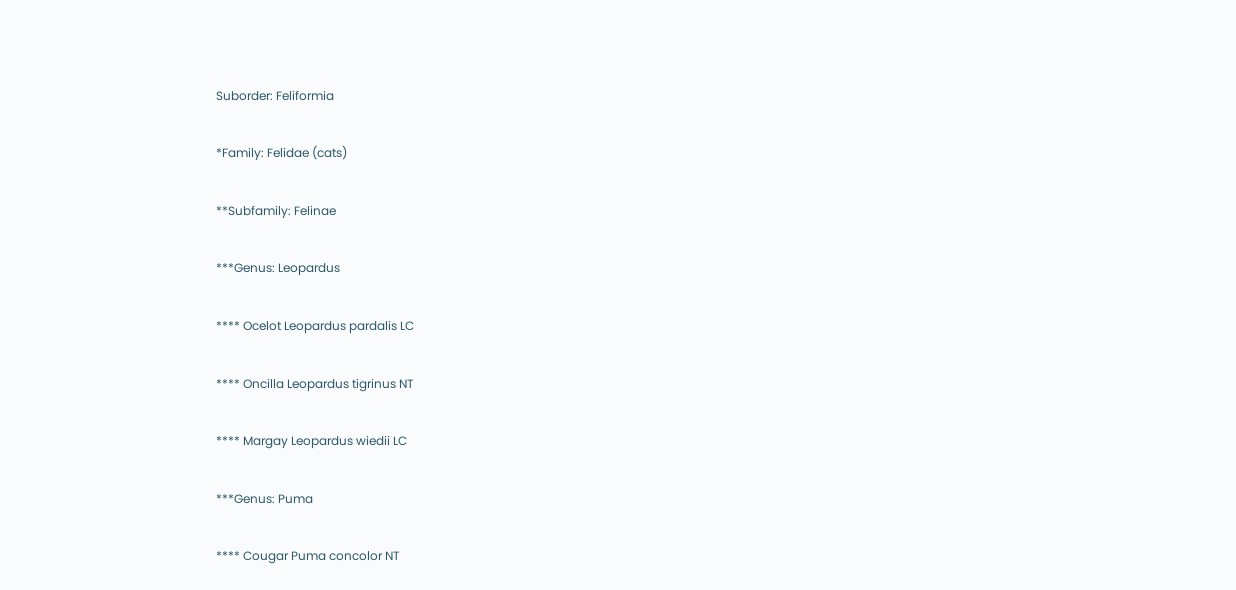Suborder: Feliformia

*Family: Felidae (cats)

**Subfamily: Felinae

***Genus: Leopardus

**** Ocelot Leopardus pardalis LC

**** Oncilla Leopardus tigrinus NT

**** Margay Leopardus wiedii LC

***Genus: Puma

**** Cougar Puma concolor NT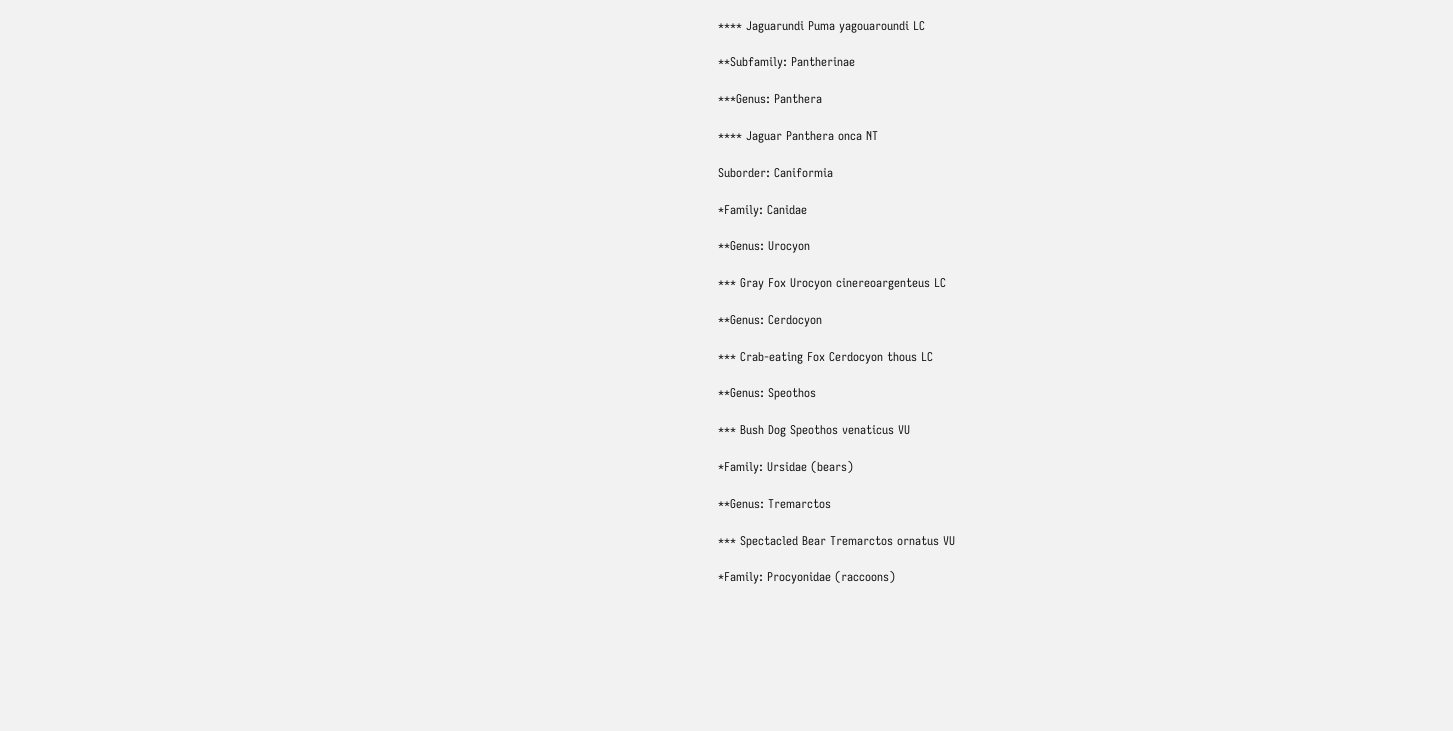**** Jaguarundi Puma yagouaroundi LC

**Subfamily: Pantherinae

***Genus: Panthera

**** Jaguar Panthera onca NT

Suborder: Caniformia

*Family: Canidae

**Genus: Urocyon

*** Gray Fox Urocyon cinereoargenteus LC

**Genus: Cerdocyon

*** Crab-eating Fox Cerdocyon thous LC

**Genus: Speothos

*** Bush Dog Speothos venaticus VU

*Family: Ursidae (bears)

**Genus: Tremarctos

*** Spectacled Bear Tremarctos ornatus VU

*Family: Procyonidae (raccoons)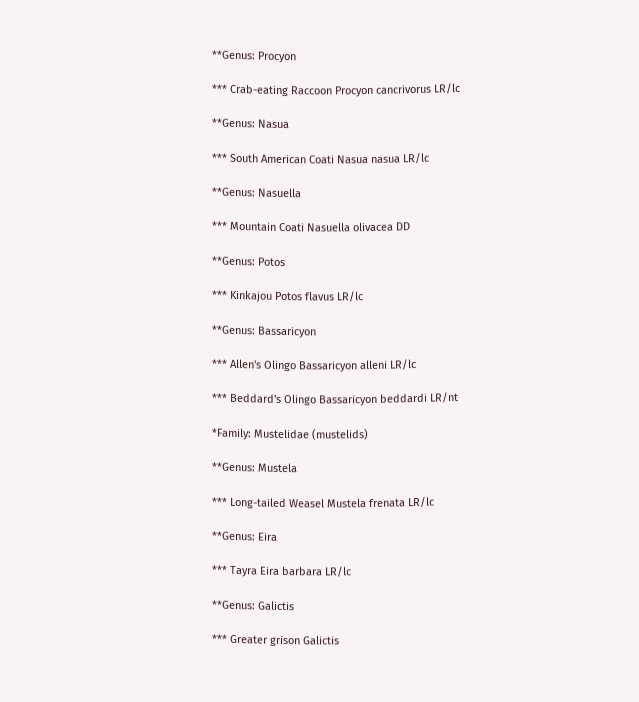**Genus: Procyon

*** Crab-eating Raccoon Procyon cancrivorus LR/lc

**Genus: Nasua

*** South American Coati Nasua nasua LR/lc

**Genus: Nasuella

*** Mountain Coati Nasuella olivacea DD

**Genus: Potos

*** Kinkajou Potos flavus LR/lc

**Genus: Bassaricyon

*** Allen's Olingo Bassaricyon alleni LR/lc

*** Beddard's Olingo Bassaricyon beddardi LR/nt

*Family: Mustelidae (mustelids)

**Genus: Mustela

*** Long-tailed Weasel Mustela frenata LR/lc

**Genus: Eira

*** Tayra Eira barbara LR/lc

**Genus: Galictis

*** Greater grison Galictis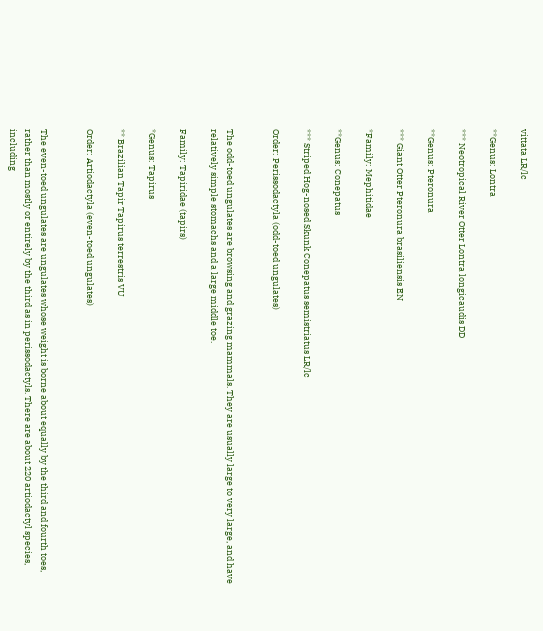vittata LR/lc

**Genus: Lontra

*** Neotropical River Otter Lontra longicaudis DD

**Genus: Pteronura

*** Giant Otter Pteronura brasiliensis EN

*Family: Mephitidae

**Genus: Conepatus

*** Striped Hog-nosed Skunk Conepatus semistriatus LR/lc

Order: Perissodactyla (odd-toed ungulates)


The odd-toed ungulates are browsing and grazing mammals. They are usually large to very large, and have relatively simple stomachs and a large middle toe.

Family: Tapiridae (tapirs)

*Genus: Tapirus

** Brazilian Tapir Tapirus terrestris VU

Order: Artiodactyla (even-toed ungulates)


The even-toed ungulates are ungulates whose weight is borne about equally by the third and fourth toes, rather than mostly or entirely by the third as in perissodactyls. There are about 220 artiodactyl species, including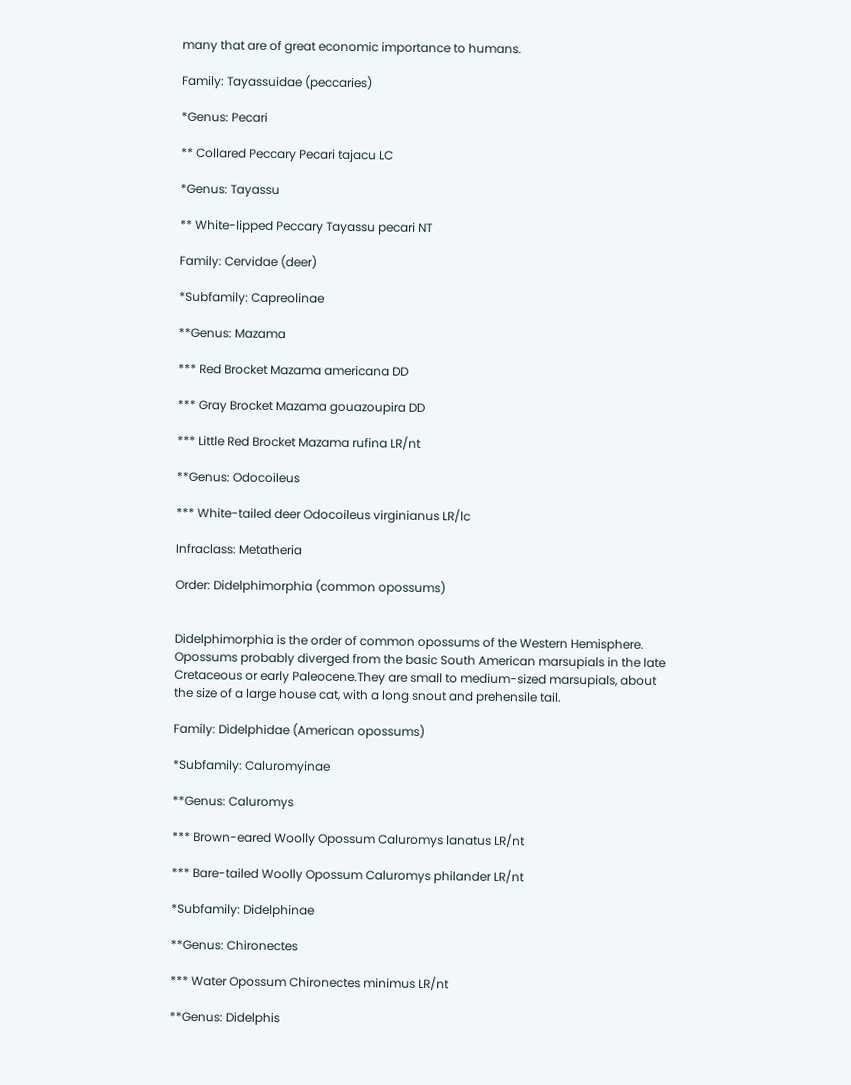many that are of great economic importance to humans.

Family: Tayassuidae (peccaries)

*Genus: Pecari

** Collared Peccary Pecari tajacu LC

*Genus: Tayassu

** White-lipped Peccary Tayassu pecari NT

Family: Cervidae (deer)

*Subfamily: Capreolinae

**Genus: Mazama

*** Red Brocket Mazama americana DD

*** Gray Brocket Mazama gouazoupira DD

*** Little Red Brocket Mazama rufina LR/nt

**Genus: Odocoileus

*** White-tailed deer Odocoileus virginianus LR/lc

Infraclass: Metatheria

Order: Didelphimorphia (common opossums)


Didelphimorphia is the order of common opossums of the Western Hemisphere. Opossums probably diverged from the basic South American marsupials in the late Cretaceous or early Paleocene.They are small to medium-sized marsupials, about the size of a large house cat, with a long snout and prehensile tail.

Family: Didelphidae (American opossums)

*Subfamily: Caluromyinae

**Genus: Caluromys

*** Brown-eared Woolly Opossum Caluromys lanatus LR/nt

*** Bare-tailed Woolly Opossum Caluromys philander LR/nt

*Subfamily: Didelphinae

**Genus: Chironectes

*** Water Opossum Chironectes minimus LR/nt

**Genus: Didelphis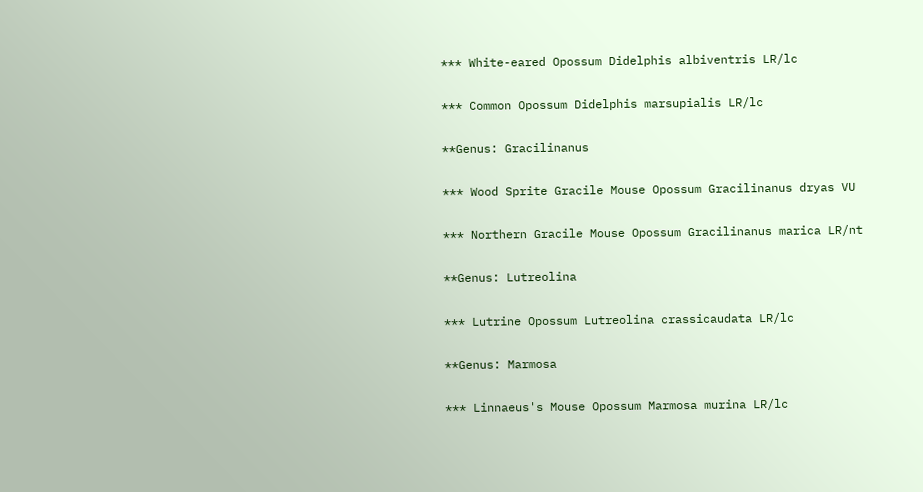*** White-eared Opossum Didelphis albiventris LR/lc

*** Common Opossum Didelphis marsupialis LR/lc

**Genus: Gracilinanus

*** Wood Sprite Gracile Mouse Opossum Gracilinanus dryas VU

*** Northern Gracile Mouse Opossum Gracilinanus marica LR/nt

**Genus: Lutreolina

*** Lutrine Opossum Lutreolina crassicaudata LR/lc

**Genus: Marmosa

*** Linnaeus's Mouse Opossum Marmosa murina LR/lc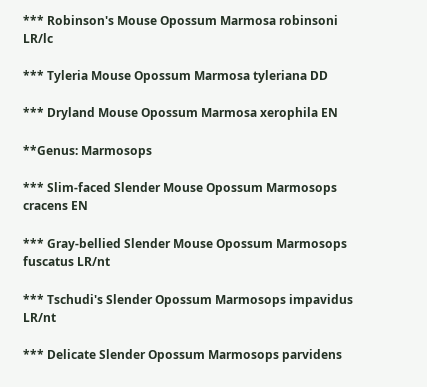*** Robinson's Mouse Opossum Marmosa robinsoni LR/lc

*** Tyleria Mouse Opossum Marmosa tyleriana DD

*** Dryland Mouse Opossum Marmosa xerophila EN

**Genus: Marmosops

*** Slim-faced Slender Mouse Opossum Marmosops cracens EN

*** Gray-bellied Slender Mouse Opossum Marmosops fuscatus LR/nt

*** Tschudi's Slender Opossum Marmosops impavidus LR/nt

*** Delicate Slender Opossum Marmosops parvidens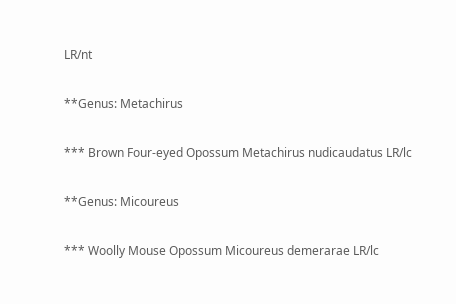LR/nt

**Genus: Metachirus

*** Brown Four-eyed Opossum Metachirus nudicaudatus LR/lc

**Genus: Micoureus

*** Woolly Mouse Opossum Micoureus demerarae LR/lc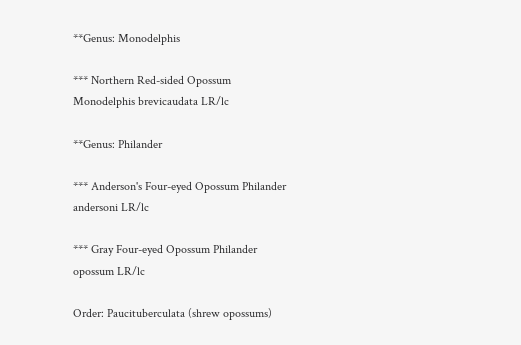**Genus: Monodelphis

*** Northern Red-sided Opossum Monodelphis brevicaudata LR/lc

**Genus: Philander

*** Anderson's Four-eyed Opossum Philander andersoni LR/lc

*** Gray Four-eyed Opossum Philander opossum LR/lc

Order: Paucituberculata (shrew opossums)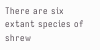There are six extant species of shrew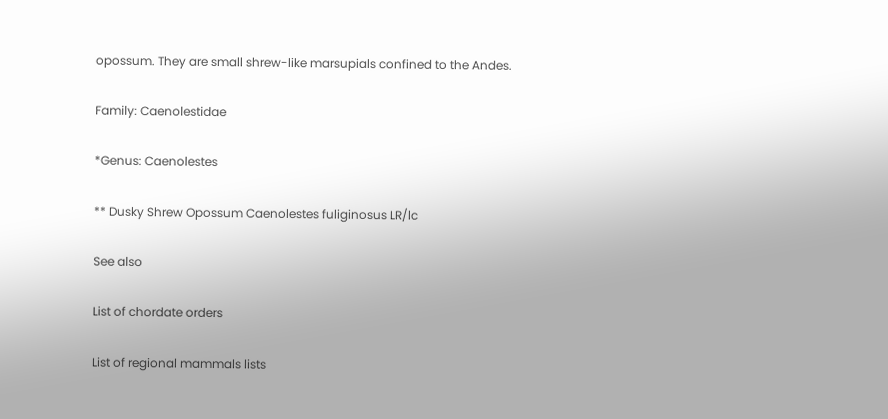opossum. They are small shrew-like marsupials confined to the Andes.

Family: Caenolestidae

*Genus: Caenolestes

** Dusky Shrew Opossum Caenolestes fuliginosus LR/lc

See also

List of chordate orders

List of regional mammals lists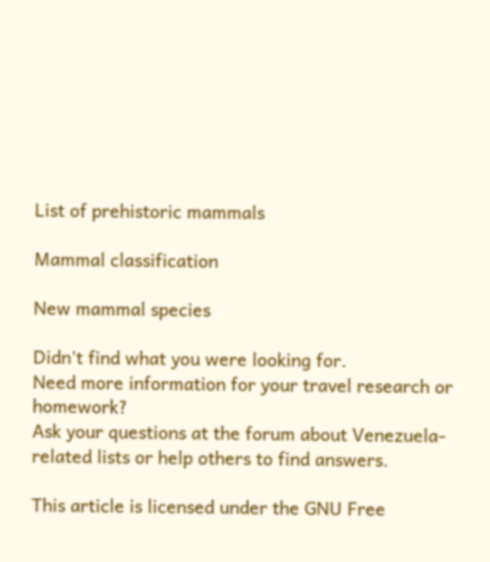List of prehistoric mammals

Mammal classification

New mammal species

Didn't find what you were looking for.
Need more information for your travel research or homework?
Ask your questions at the forum about Venezuela-related lists or help others to find answers.

This article is licensed under the GNU Free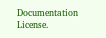Documentation License.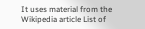It uses material from the Wikipedia article List of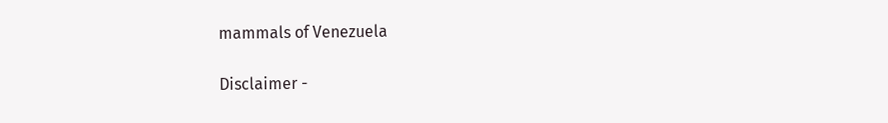mammals of Venezuela

Disclaimer -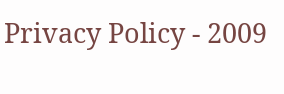Privacy Policy - 2009